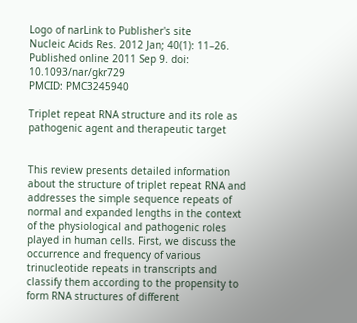Logo of narLink to Publisher's site
Nucleic Acids Res. 2012 Jan; 40(1): 11–26.
Published online 2011 Sep 9. doi:  10.1093/nar/gkr729
PMCID: PMC3245940

Triplet repeat RNA structure and its role as pathogenic agent and therapeutic target


This review presents detailed information about the structure of triplet repeat RNA and addresses the simple sequence repeats of normal and expanded lengths in the context of the physiological and pathogenic roles played in human cells. First, we discuss the occurrence and frequency of various trinucleotide repeats in transcripts and classify them according to the propensity to form RNA structures of different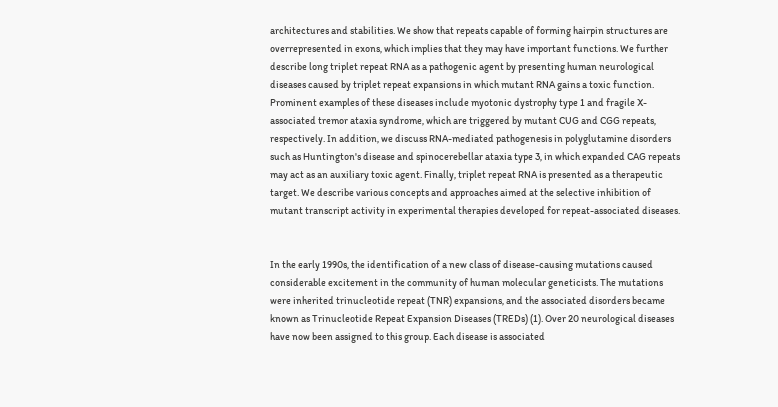architectures and stabilities. We show that repeats capable of forming hairpin structures are overrepresented in exons, which implies that they may have important functions. We further describe long triplet repeat RNA as a pathogenic agent by presenting human neurological diseases caused by triplet repeat expansions in which mutant RNA gains a toxic function. Prominent examples of these diseases include myotonic dystrophy type 1 and fragile X-associated tremor ataxia syndrome, which are triggered by mutant CUG and CGG repeats, respectively. In addition, we discuss RNA-mediated pathogenesis in polyglutamine disorders such as Huntington's disease and spinocerebellar ataxia type 3, in which expanded CAG repeats may act as an auxiliary toxic agent. Finally, triplet repeat RNA is presented as a therapeutic target. We describe various concepts and approaches aimed at the selective inhibition of mutant transcript activity in experimental therapies developed for repeat-associated diseases.


In the early 1990s, the identification of a new class of disease-causing mutations caused considerable excitement in the community of human molecular geneticists. The mutations were inherited trinucleotide repeat (TNR) expansions, and the associated disorders became known as Trinucleotide Repeat Expansion Diseases (TREDs) (1). Over 20 neurological diseases have now been assigned to this group. Each disease is associated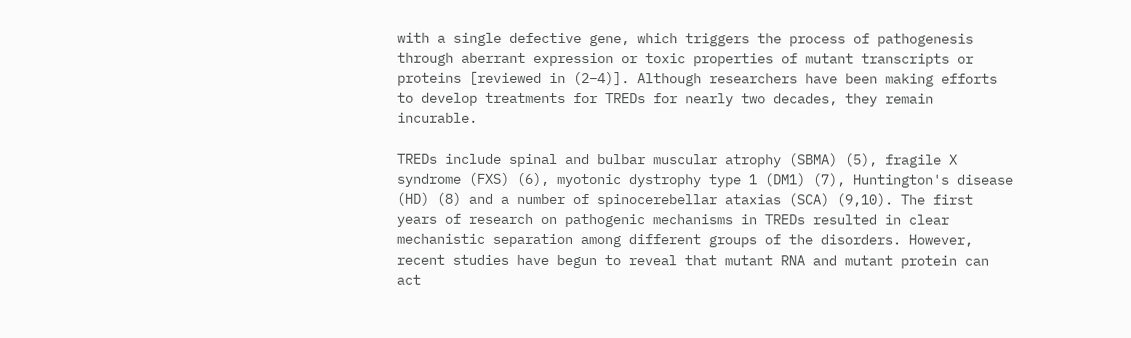with a single defective gene, which triggers the process of pathogenesis through aberrant expression or toxic properties of mutant transcripts or proteins [reviewed in (2–4)]. Although researchers have been making efforts to develop treatments for TREDs for nearly two decades, they remain incurable.

TREDs include spinal and bulbar muscular atrophy (SBMA) (5), fragile X syndrome (FXS) (6), myotonic dystrophy type 1 (DM1) (7), Huntington's disease (HD) (8) and a number of spinocerebellar ataxias (SCA) (9,10). The first years of research on pathogenic mechanisms in TREDs resulted in clear mechanistic separation among different groups of the disorders. However, recent studies have begun to reveal that mutant RNA and mutant protein can act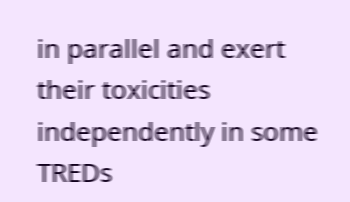in parallel and exert their toxicities independently in some TREDs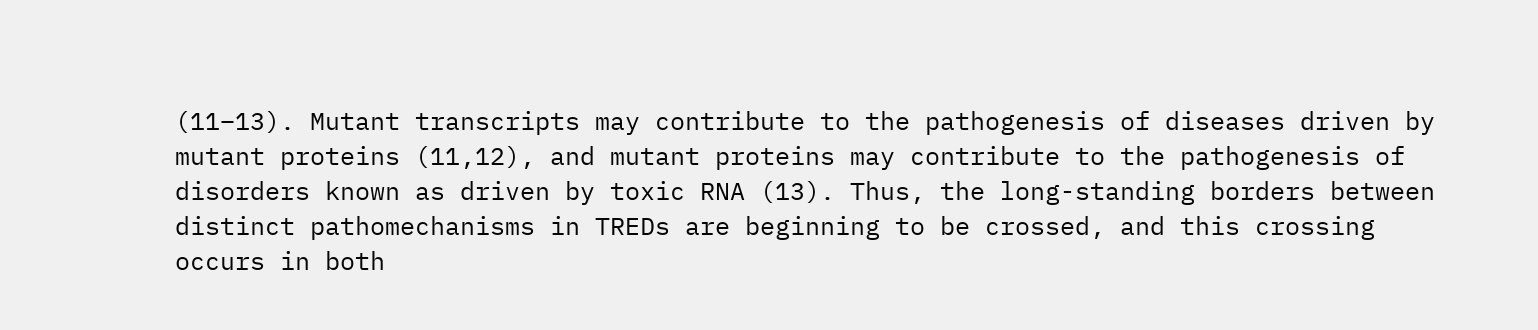(11–13). Mutant transcripts may contribute to the pathogenesis of diseases driven by mutant proteins (11,12), and mutant proteins may contribute to the pathogenesis of disorders known as driven by toxic RNA (13). Thus, the long-standing borders between distinct pathomechanisms in TREDs are beginning to be crossed, and this crossing occurs in both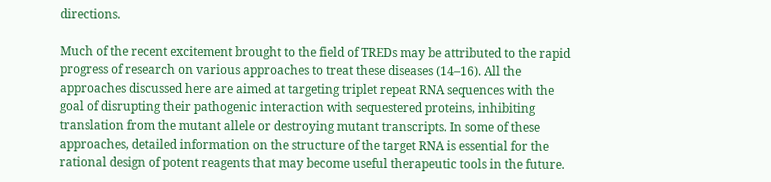directions.

Much of the recent excitement brought to the field of TREDs may be attributed to the rapid progress of research on various approaches to treat these diseases (14–16). All the approaches discussed here are aimed at targeting triplet repeat RNA sequences with the goal of disrupting their pathogenic interaction with sequestered proteins, inhibiting translation from the mutant allele or destroying mutant transcripts. In some of these approaches, detailed information on the structure of the target RNA is essential for the rational design of potent reagents that may become useful therapeutic tools in the future.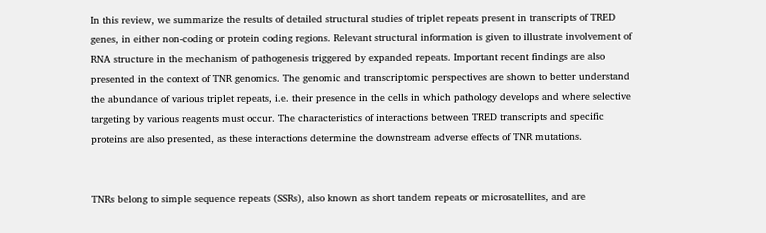In this review, we summarize the results of detailed structural studies of triplet repeats present in transcripts of TRED genes, in either non-coding or protein coding regions. Relevant structural information is given to illustrate involvement of RNA structure in the mechanism of pathogenesis triggered by expanded repeats. Important recent findings are also presented in the context of TNR genomics. The genomic and transcriptomic perspectives are shown to better understand the abundance of various triplet repeats, i.e. their presence in the cells in which pathology develops and where selective targeting by various reagents must occur. The characteristics of interactions between TRED transcripts and specific proteins are also presented, as these interactions determine the downstream adverse effects of TNR mutations.


TNRs belong to simple sequence repeats (SSRs), also known as short tandem repeats or microsatellites, and are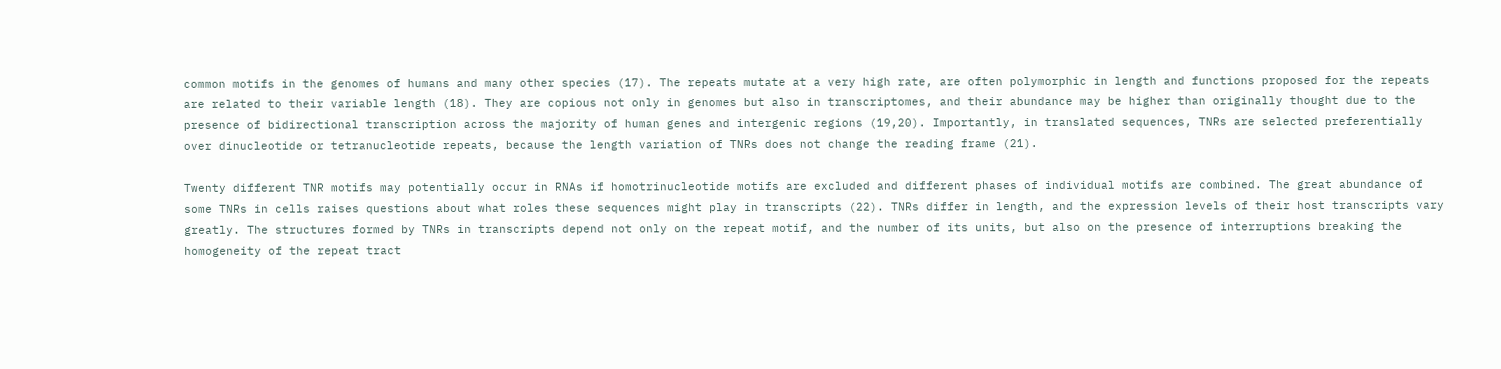common motifs in the genomes of humans and many other species (17). The repeats mutate at a very high rate, are often polymorphic in length and functions proposed for the repeats are related to their variable length (18). They are copious not only in genomes but also in transcriptomes, and their abundance may be higher than originally thought due to the presence of bidirectional transcription across the majority of human genes and intergenic regions (19,20). Importantly, in translated sequences, TNRs are selected preferentially over dinucleotide or tetranucleotide repeats, because the length variation of TNRs does not change the reading frame (21).

Twenty different TNR motifs may potentially occur in RNAs if homotrinucleotide motifs are excluded and different phases of individual motifs are combined. The great abundance of some TNRs in cells raises questions about what roles these sequences might play in transcripts (22). TNRs differ in length, and the expression levels of their host transcripts vary greatly. The structures formed by TNRs in transcripts depend not only on the repeat motif, and the number of its units, but also on the presence of interruptions breaking the homogeneity of the repeat tract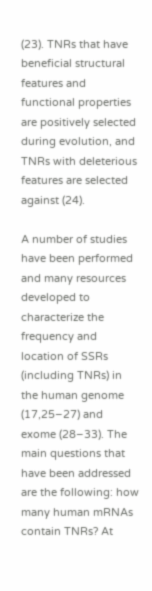(23). TNRs that have beneficial structural features and functional properties are positively selected during evolution, and TNRs with deleterious features are selected against (24).

A number of studies have been performed and many resources developed to characterize the frequency and location of SSRs (including TNRs) in the human genome (17,25–27) and exome (28–33). The main questions that have been addressed are the following: how many human mRNAs contain TNRs? At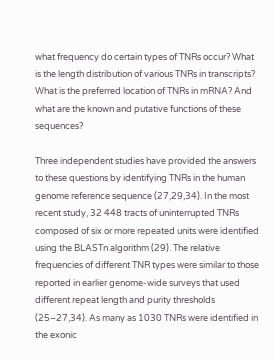what frequency do certain types of TNRs occur? What is the length distribution of various TNRs in transcripts? What is the preferred location of TNRs in mRNA? And what are the known and putative functions of these sequences?

Three independent studies have provided the answers to these questions by identifying TNRs in the human genome reference sequence (27,29,34). In the most recent study, 32 448 tracts of uninterrupted TNRs composed of six or more repeated units were identified using the BLASTn algorithm (29). The relative frequencies of different TNR types were similar to those reported in earlier genome-wide surveys that used different repeat length and purity thresholds (25–27,34). As many as 1030 TNRs were identified in the exonic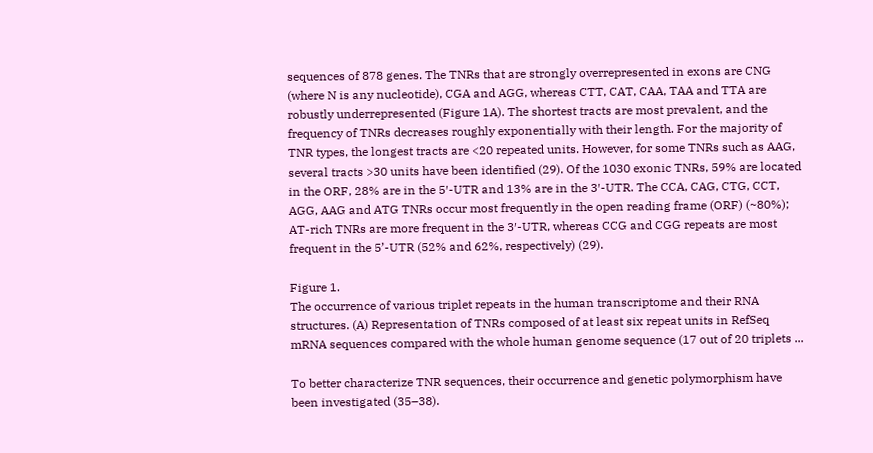sequences of 878 genes. The TNRs that are strongly overrepresented in exons are CNG (where N is any nucleotide), CGA and AGG, whereas CTT, CAT, CAA, TAA and TTA are robustly underrepresented (Figure 1A). The shortest tracts are most prevalent, and the frequency of TNRs decreases roughly exponentially with their length. For the majority of TNR types, the longest tracts are <20 repeated units. However, for some TNRs such as AAG, several tracts >30 units have been identified (29). Of the 1030 exonic TNRs, 59% are located in the ORF, 28% are in the 5′-UTR and 13% are in the 3′-UTR. The CCA, CAG, CTG, CCT, AGG, AAG and ATG TNRs occur most frequently in the open reading frame (ORF) (~80%); AT-rich TNRs are more frequent in the 3′-UTR, whereas CCG and CGG repeats are most frequent in the 5’-UTR (52% and 62%, respectively) (29).

Figure 1.
The occurrence of various triplet repeats in the human transcriptome and their RNA structures. (A) Representation of TNRs composed of at least six repeat units in RefSeq mRNA sequences compared with the whole human genome sequence (17 out of 20 triplets ...

To better characterize TNR sequences, their occurrence and genetic polymorphism have been investigated (35–38).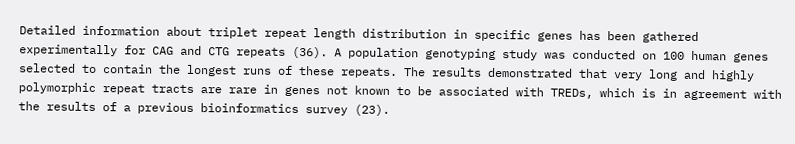Detailed information about triplet repeat length distribution in specific genes has been gathered experimentally for CAG and CTG repeats (36). A population genotyping study was conducted on 100 human genes selected to contain the longest runs of these repeats. The results demonstrated that very long and highly polymorphic repeat tracts are rare in genes not known to be associated with TREDs, which is in agreement with the results of a previous bioinformatics survey (23).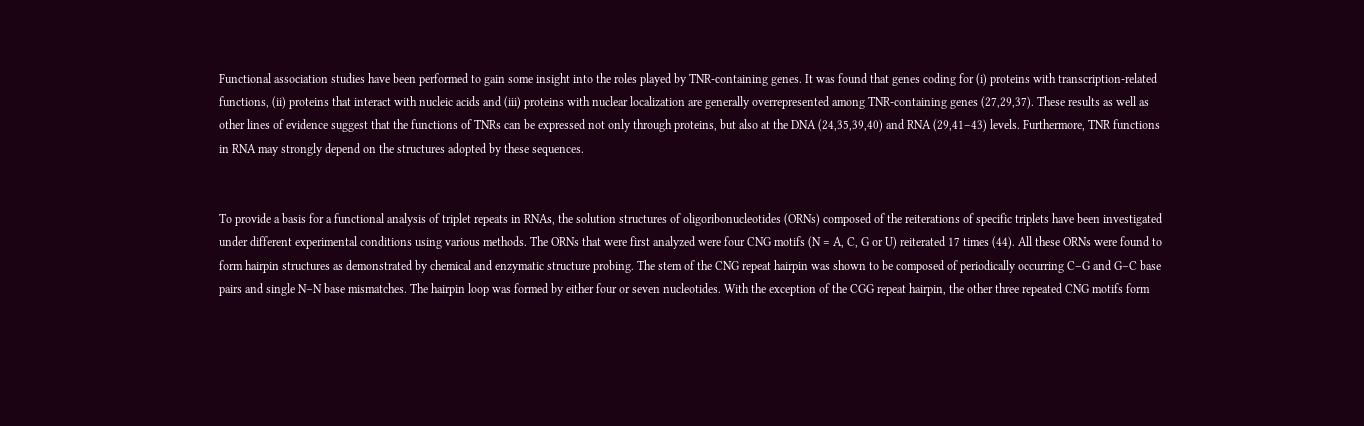Functional association studies have been performed to gain some insight into the roles played by TNR-containing genes. It was found that genes coding for (i) proteins with transcription-related functions, (ii) proteins that interact with nucleic acids and (iii) proteins with nuclear localization are generally overrepresented among TNR-containing genes (27,29,37). These results as well as other lines of evidence suggest that the functions of TNRs can be expressed not only through proteins, but also at the DNA (24,35,39,40) and RNA (29,41–43) levels. Furthermore, TNR functions in RNA may strongly depend on the structures adopted by these sequences.


To provide a basis for a functional analysis of triplet repeats in RNAs, the solution structures of oligoribonucleotides (ORNs) composed of the reiterations of specific triplets have been investigated under different experimental conditions using various methods. The ORNs that were first analyzed were four CNG motifs (N = A, C, G or U) reiterated 17 times (44). All these ORNs were found to form hairpin structures as demonstrated by chemical and enzymatic structure probing. The stem of the CNG repeat hairpin was shown to be composed of periodically occurring C–G and G–C base pairs and single N–N base mismatches. The hairpin loop was formed by either four or seven nucleotides. With the exception of the CGG repeat hairpin, the other three repeated CNG motifs form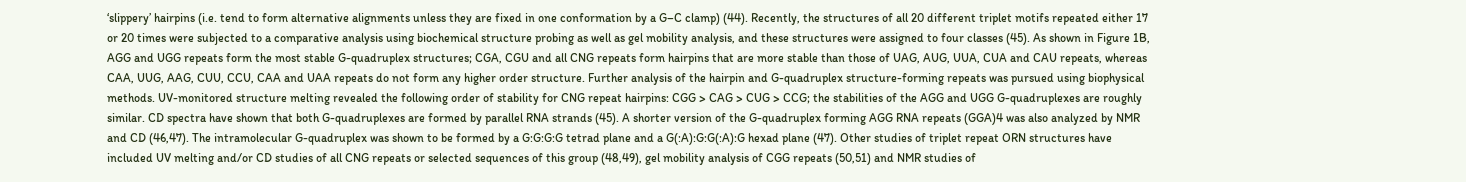‘slippery’ hairpins (i.e. tend to form alternative alignments unless they are fixed in one conformation by a G–C clamp) (44). Recently, the structures of all 20 different triplet motifs repeated either 17 or 20 times were subjected to a comparative analysis using biochemical structure probing as well as gel mobility analysis, and these structures were assigned to four classes (45). As shown in Figure 1B, AGG and UGG repeats form the most stable G-quadruplex structures; CGA, CGU and all CNG repeats form hairpins that are more stable than those of UAG, AUG, UUA, CUA and CAU repeats, whereas CAA, UUG, AAG, CUU, CCU, CAA and UAA repeats do not form any higher order structure. Further analysis of the hairpin and G-quadruplex structure-forming repeats was pursued using biophysical methods. UV-monitored structure melting revealed the following order of stability for CNG repeat hairpins: CGG > CAG > CUG > CCG; the stabilities of the AGG and UGG G-quadruplexes are roughly similar. CD spectra have shown that both G-quadruplexes are formed by parallel RNA strands (45). A shorter version of the G-quadruplex forming AGG RNA repeats (GGA)4 was also analyzed by NMR and CD (46,47). The intramolecular G-quadruplex was shown to be formed by a G:G:G:G tetrad plane and a G(:A):G:G(:A):G hexad plane (47). Other studies of triplet repeat ORN structures have included UV melting and/or CD studies of all CNG repeats or selected sequences of this group (48,49), gel mobility analysis of CGG repeats (50,51) and NMR studies of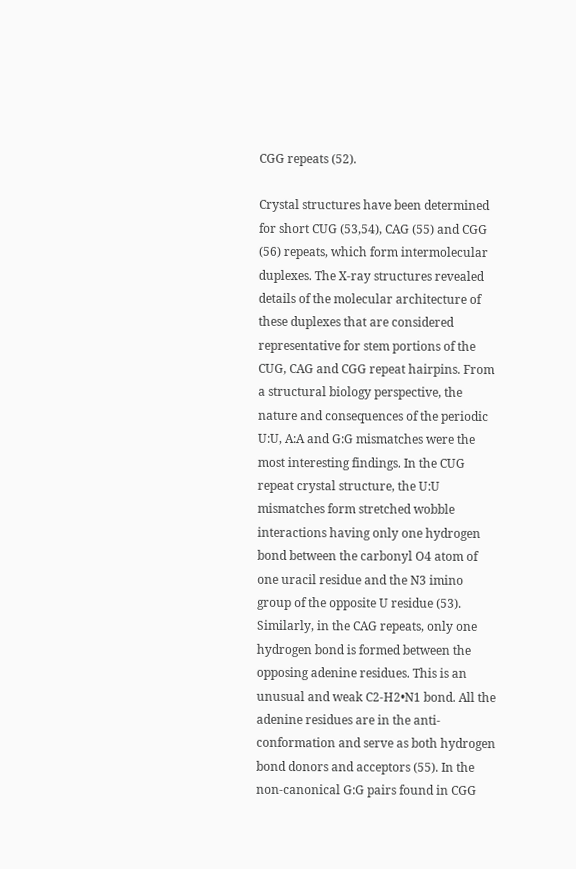CGG repeats (52).

Crystal structures have been determined for short CUG (53,54), CAG (55) and CGG (56) repeats, which form intermolecular duplexes. The X-ray structures revealed details of the molecular architecture of these duplexes that are considered representative for stem portions of the CUG, CAG and CGG repeat hairpins. From a structural biology perspective, the nature and consequences of the periodic U:U, A:A and G:G mismatches were the most interesting findings. In the CUG repeat crystal structure, the U:U mismatches form stretched wobble interactions having only one hydrogen bond between the carbonyl O4 atom of one uracil residue and the N3 imino group of the opposite U residue (53). Similarly, in the CAG repeats, only one hydrogen bond is formed between the opposing adenine residues. This is an unusual and weak C2-H2•N1 bond. All the adenine residues are in the anti-conformation and serve as both hydrogen bond donors and acceptors (55). In the non-canonical G:G pairs found in CGG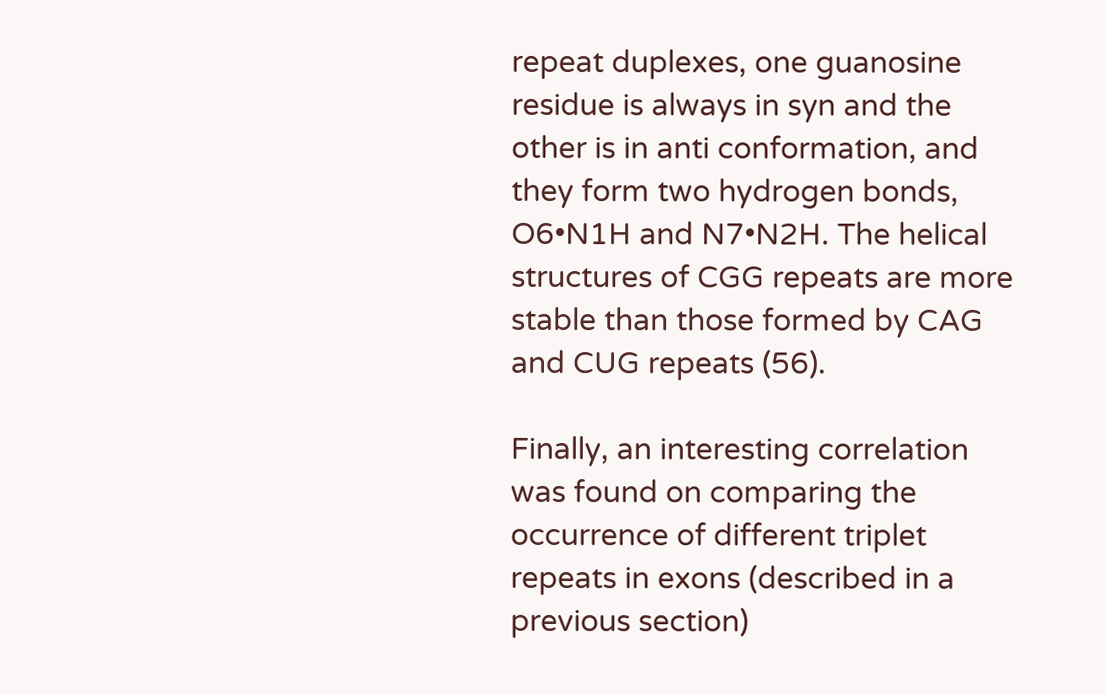repeat duplexes, one guanosine residue is always in syn and the other is in anti conformation, and they form two hydrogen bonds, O6•N1H and N7•N2H. The helical structures of CGG repeats are more stable than those formed by CAG and CUG repeats (56).

Finally, an interesting correlation was found on comparing the occurrence of different triplet repeats in exons (described in a previous section)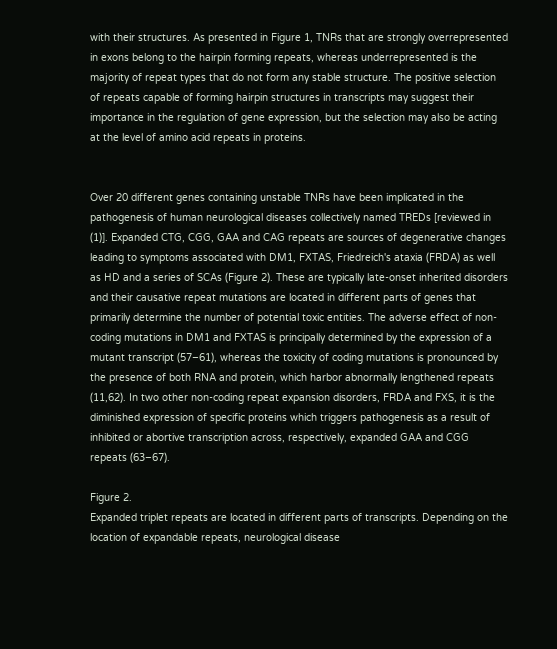with their structures. As presented in Figure 1, TNRs that are strongly overrepresented in exons belong to the hairpin forming repeats, whereas underrepresented is the majority of repeat types that do not form any stable structure. The positive selection of repeats capable of forming hairpin structures in transcripts may suggest their importance in the regulation of gene expression, but the selection may also be acting at the level of amino acid repeats in proteins.


Over 20 different genes containing unstable TNRs have been implicated in the pathogenesis of human neurological diseases collectively named TREDs [reviewed in (1)]. Expanded CTG, CGG, GAA and CAG repeats are sources of degenerative changes leading to symptoms associated with DM1, FXTAS, Friedreich's ataxia (FRDA) as well as HD and a series of SCAs (Figure 2). These are typically late-onset inherited disorders and their causative repeat mutations are located in different parts of genes that primarily determine the number of potential toxic entities. The adverse effect of non-coding mutations in DM1 and FXTAS is principally determined by the expression of a mutant transcript (57–61), whereas the toxicity of coding mutations is pronounced by the presence of both RNA and protein, which harbor abnormally lengthened repeats (11,62). In two other non-coding repeat expansion disorders, FRDA and FXS, it is the diminished expression of specific proteins which triggers pathogenesis as a result of inhibited or abortive transcription across, respectively, expanded GAA and CGG repeats (63–67).

Figure 2.
Expanded triplet repeats are located in different parts of transcripts. Depending on the location of expandable repeats, neurological disease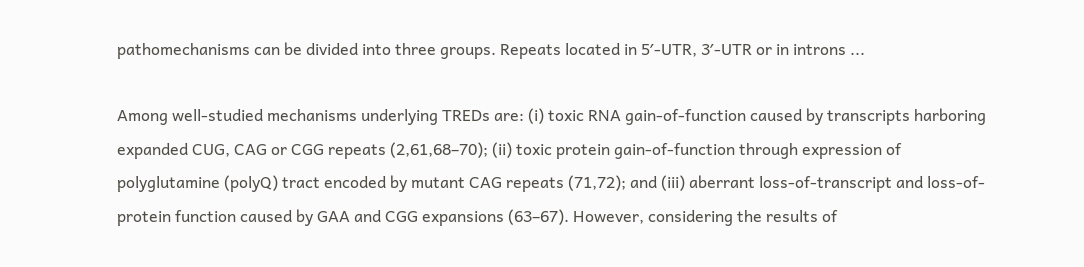pathomechanisms can be divided into three groups. Repeats located in 5′-UTR, 3′-UTR or in introns ...

Among well-studied mechanisms underlying TREDs are: (i) toxic RNA gain-of-function caused by transcripts harboring expanded CUG, CAG or CGG repeats (2,61,68–70); (ii) toxic protein gain-of-function through expression of polyglutamine (polyQ) tract encoded by mutant CAG repeats (71,72); and (iii) aberrant loss-of-transcript and loss-of-protein function caused by GAA and CGG expansions (63–67). However, considering the results of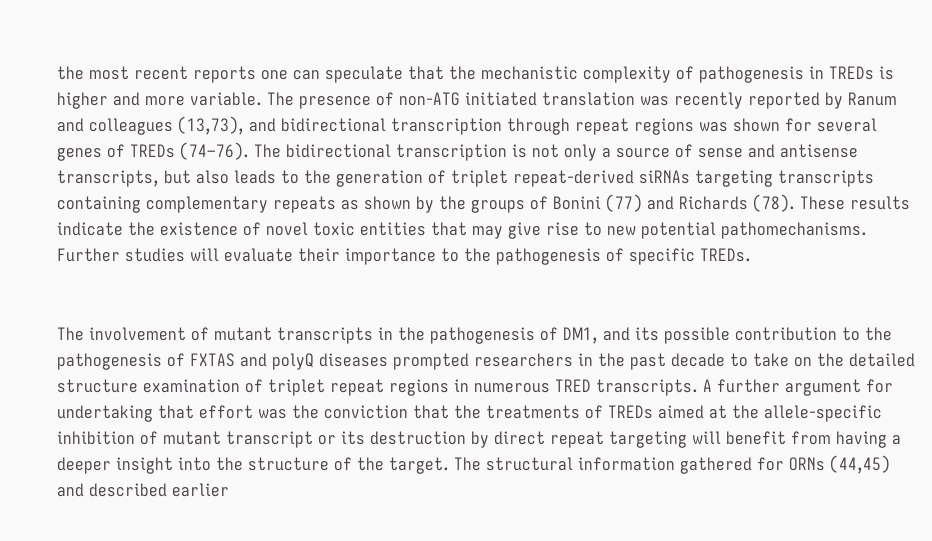the most recent reports one can speculate that the mechanistic complexity of pathogenesis in TREDs is higher and more variable. The presence of non-ATG initiated translation was recently reported by Ranum and colleagues (13,73), and bidirectional transcription through repeat regions was shown for several genes of TREDs (74–76). The bidirectional transcription is not only a source of sense and antisense transcripts, but also leads to the generation of triplet repeat-derived siRNAs targeting transcripts containing complementary repeats as shown by the groups of Bonini (77) and Richards (78). These results indicate the existence of novel toxic entities that may give rise to new potential pathomechanisms. Further studies will evaluate their importance to the pathogenesis of specific TREDs.


The involvement of mutant transcripts in the pathogenesis of DM1, and its possible contribution to the pathogenesis of FXTAS and polyQ diseases prompted researchers in the past decade to take on the detailed structure examination of triplet repeat regions in numerous TRED transcripts. A further argument for undertaking that effort was the conviction that the treatments of TREDs aimed at the allele-specific inhibition of mutant transcript or its destruction by direct repeat targeting will benefit from having a deeper insight into the structure of the target. The structural information gathered for ORNs (44,45) and described earlier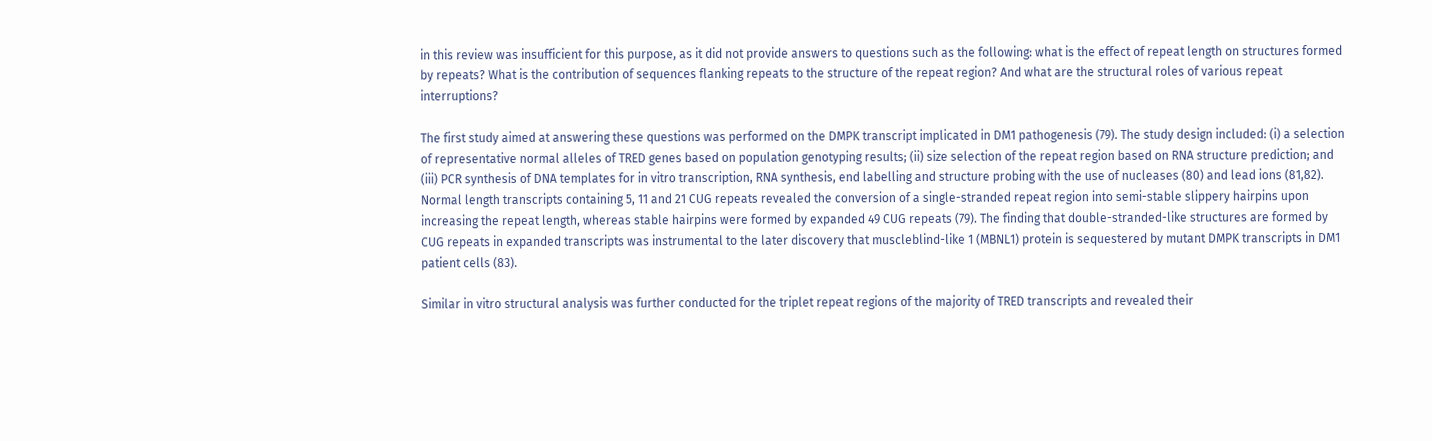in this review was insufficient for this purpose, as it did not provide answers to questions such as the following: what is the effect of repeat length on structures formed by repeats? What is the contribution of sequences flanking repeats to the structure of the repeat region? And what are the structural roles of various repeat interruptions?

The first study aimed at answering these questions was performed on the DMPK transcript implicated in DM1 pathogenesis (79). The study design included: (i) a selection of representative normal alleles of TRED genes based on population genotyping results; (ii) size selection of the repeat region based on RNA structure prediction; and (iii) PCR synthesis of DNA templates for in vitro transcription, RNA synthesis, end labelling and structure probing with the use of nucleases (80) and lead ions (81,82). Normal length transcripts containing 5, 11 and 21 CUG repeats revealed the conversion of a single-stranded repeat region into semi-stable slippery hairpins upon increasing the repeat length, whereas stable hairpins were formed by expanded 49 CUG repeats (79). The finding that double-stranded-like structures are formed by CUG repeats in expanded transcripts was instrumental to the later discovery that muscleblind-like 1 (MBNL1) protein is sequestered by mutant DMPK transcripts in DM1 patient cells (83).

Similar in vitro structural analysis was further conducted for the triplet repeat regions of the majority of TRED transcripts and revealed their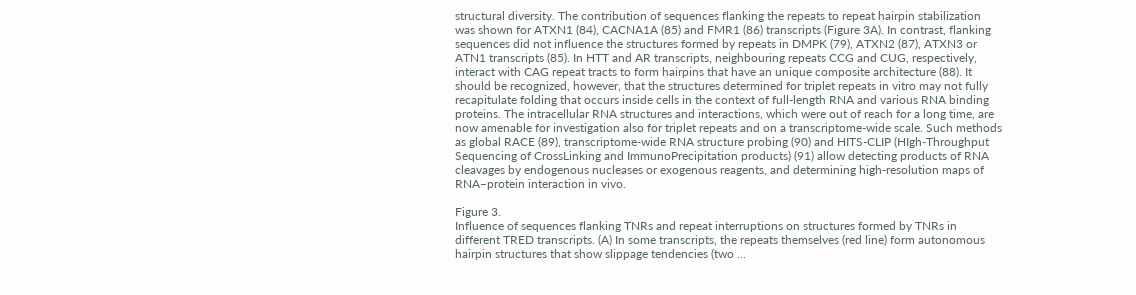structural diversity. The contribution of sequences flanking the repeats to repeat hairpin stabilization was shown for ATXN1 (84), CACNA1A (85) and FMR1 (86) transcripts (Figure 3A). In contrast, flanking sequences did not influence the structures formed by repeats in DMPK (79), ATXN2 (87), ATXN3 or ATN1 transcripts (85). In HTT and AR transcripts, neighbouring repeats CCG and CUG, respectively, interact with CAG repeat tracts to form hairpins that have an unique composite architecture (88). It should be recognized, however, that the structures determined for triplet repeats in vitro may not fully recapitulate folding that occurs inside cells in the context of full-length RNA and various RNA binding proteins. The intracellular RNA structures and interactions, which were out of reach for a long time, are now amenable for investigation also for triplet repeats and on a transcriptome-wide scale. Such methods as global RACE (89), transcriptome-wide RNA structure probing (90) and HITS-CLIP (HIgh-Throughput Sequencing of CrossLinking and ImmunoPrecipitation products) (91) allow detecting products of RNA cleavages by endogenous nucleases or exogenous reagents, and determining high-resolution maps of RNA–protein interaction in vivo.

Figure 3.
Influence of sequences flanking TNRs and repeat interruptions on structures formed by TNRs in different TRED transcripts. (A) In some transcripts, the repeats themselves (red line) form autonomous hairpin structures that show slippage tendencies (two ...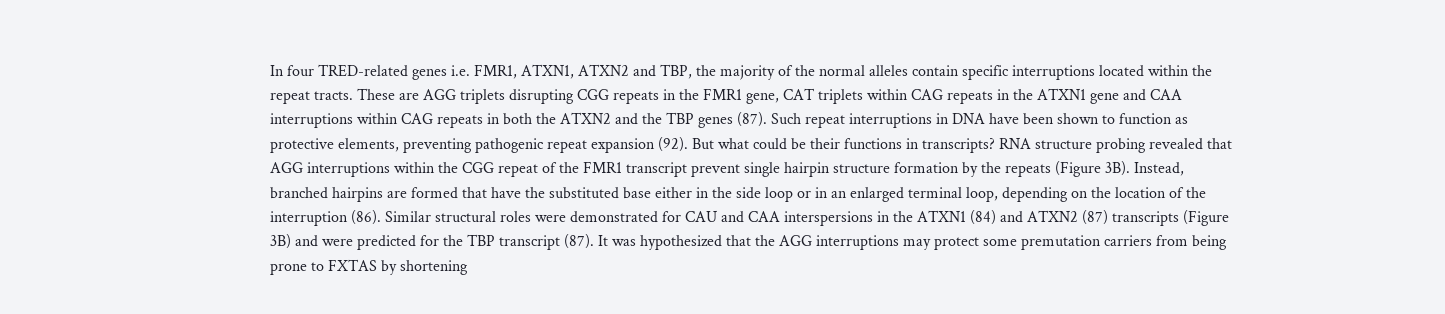In four TRED-related genes i.e. FMR1, ATXN1, ATXN2 and TBP, the majority of the normal alleles contain specific interruptions located within the repeat tracts. These are AGG triplets disrupting CGG repeats in the FMR1 gene, CAT triplets within CAG repeats in the ATXN1 gene and CAA interruptions within CAG repeats in both the ATXN2 and the TBP genes (87). Such repeat interruptions in DNA have been shown to function as protective elements, preventing pathogenic repeat expansion (92). But what could be their functions in transcripts? RNA structure probing revealed that AGG interruptions within the CGG repeat of the FMR1 transcript prevent single hairpin structure formation by the repeats (Figure 3B). Instead, branched hairpins are formed that have the substituted base either in the side loop or in an enlarged terminal loop, depending on the location of the interruption (86). Similar structural roles were demonstrated for CAU and CAA interspersions in the ATXN1 (84) and ATXN2 (87) transcripts (Figure 3B) and were predicted for the TBP transcript (87). It was hypothesized that the AGG interruptions may protect some premutation carriers from being prone to FXTAS by shortening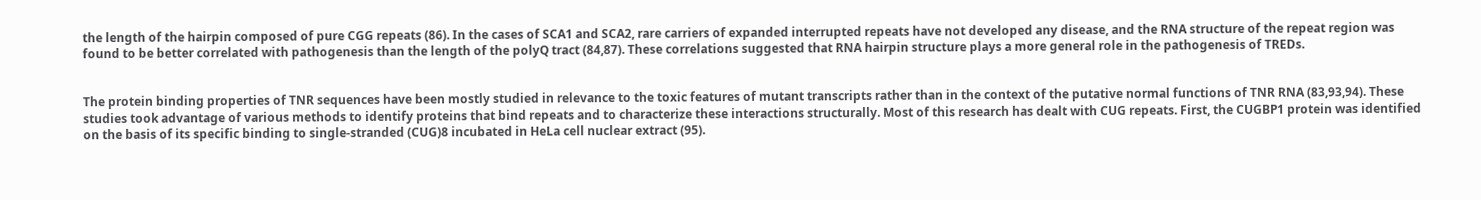the length of the hairpin composed of pure CGG repeats (86). In the cases of SCA1 and SCA2, rare carriers of expanded interrupted repeats have not developed any disease, and the RNA structure of the repeat region was found to be better correlated with pathogenesis than the length of the polyQ tract (84,87). These correlations suggested that RNA hairpin structure plays a more general role in the pathogenesis of TREDs.


The protein binding properties of TNR sequences have been mostly studied in relevance to the toxic features of mutant transcripts rather than in the context of the putative normal functions of TNR RNA (83,93,94). These studies took advantage of various methods to identify proteins that bind repeats and to characterize these interactions structurally. Most of this research has dealt with CUG repeats. First, the CUGBP1 protein was identified on the basis of its specific binding to single-stranded (CUG)8 incubated in HeLa cell nuclear extract (95).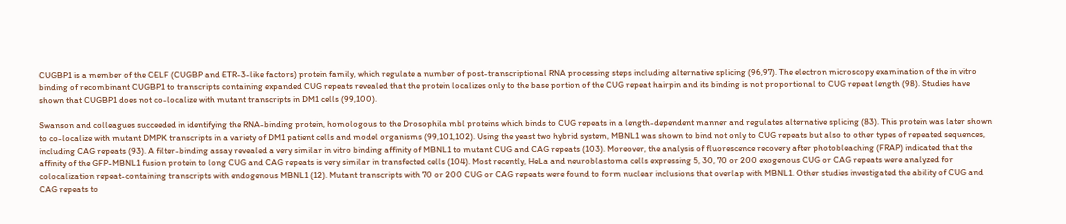CUGBP1 is a member of the CELF (CUGBP and ETR-3-like factors) protein family, which regulate a number of post-transcriptional RNA processing steps including alternative splicing (96,97). The electron microscopy examination of the in vitro binding of recombinant CUGBP1 to transcripts containing expanded CUG repeats revealed that the protein localizes only to the base portion of the CUG repeat hairpin and its binding is not proportional to CUG repeat length (98). Studies have shown that CUGBP1 does not co-localize with mutant transcripts in DM1 cells (99,100).

Swanson and colleagues succeeded in identifying the RNA-binding protein, homologous to the Drosophila mbl proteins which binds to CUG repeats in a length-dependent manner and regulates alternative splicing (83). This protein was later shown to co-localize with mutant DMPK transcripts in a variety of DM1 patient cells and model organisms (99,101,102). Using the yeast two hybrid system, MBNL1 was shown to bind not only to CUG repeats but also to other types of repeated sequences, including CAG repeats (93). A filter-binding assay revealed a very similar in vitro binding affinity of MBNL1 to mutant CUG and CAG repeats (103). Moreover, the analysis of fluorescence recovery after photobleaching (FRAP) indicated that the affinity of the GFP-MBNL1 fusion protein to long CUG and CAG repeats is very similar in transfected cells (104). Most recently, HeLa and neuroblastoma cells expressing 5, 30, 70 or 200 exogenous CUG or CAG repeats were analyzed for colocalization repeat-containing transcripts with endogenous MBNL1 (12). Mutant transcripts with 70 or 200 CUG or CAG repeats were found to form nuclear inclusions that overlap with MBNL1. Other studies investigated the ability of CUG and CAG repeats to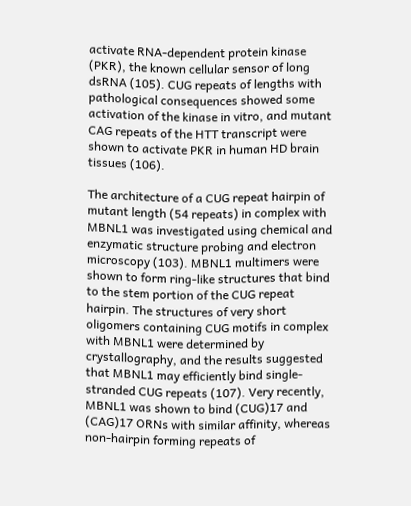activate RNA-dependent protein kinase (PKR), the known cellular sensor of long dsRNA (105). CUG repeats of lengths with pathological consequences showed some activation of the kinase in vitro, and mutant CAG repeats of the HTT transcript were shown to activate PKR in human HD brain tissues (106).

The architecture of a CUG repeat hairpin of mutant length (54 repeats) in complex with MBNL1 was investigated using chemical and enzymatic structure probing and electron microscopy (103). MBNL1 multimers were shown to form ring-like structures that bind to the stem portion of the CUG repeat hairpin. The structures of very short oligomers containing CUG motifs in complex with MBNL1 were determined by crystallography, and the results suggested that MBNL1 may efficiently bind single-stranded CUG repeats (107). Very recently, MBNL1 was shown to bind (CUG)17 and (CAG)17 ORNs with similar affinity, whereas non-hairpin forming repeats of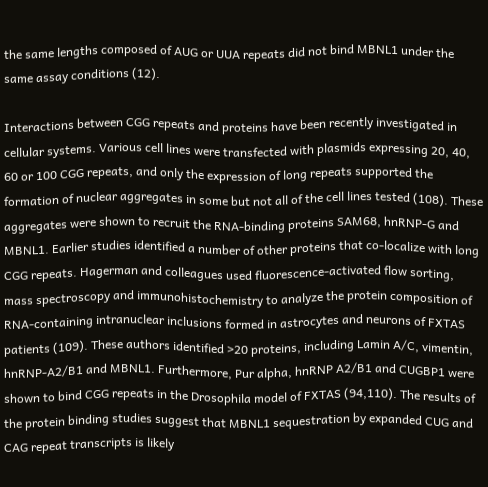the same lengths composed of AUG or UUA repeats did not bind MBNL1 under the same assay conditions (12).

Interactions between CGG repeats and proteins have been recently investigated in cellular systems. Various cell lines were transfected with plasmids expressing 20, 40, 60 or 100 CGG repeats, and only the expression of long repeats supported the formation of nuclear aggregates in some but not all of the cell lines tested (108). These aggregates were shown to recruit the RNA-binding proteins SAM68, hnRNP-G and MBNL1. Earlier studies identified a number of other proteins that co-localize with long CGG repeats. Hagerman and colleagues used fluorescence-activated flow sorting, mass spectroscopy and immunohistochemistry to analyze the protein composition of RNA-containing intranuclear inclusions formed in astrocytes and neurons of FXTAS patients (109). These authors identified >20 proteins, including Lamin A/C, vimentin, hnRNP-A2/B1 and MBNL1. Furthermore, Pur alpha, hnRNP A2/B1 and CUGBP1 were shown to bind CGG repeats in the Drosophila model of FXTAS (94,110). The results of the protein binding studies suggest that MBNL1 sequestration by expanded CUG and CAG repeat transcripts is likely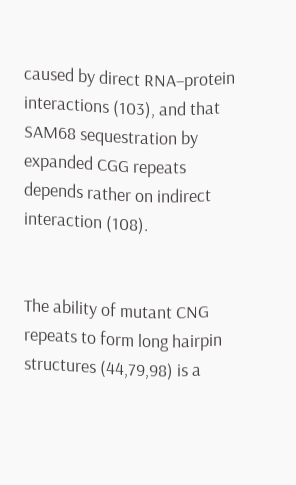caused by direct RNA–protein interactions (103), and that SAM68 sequestration by expanded CGG repeats depends rather on indirect interaction (108).


The ability of mutant CNG repeats to form long hairpin structures (44,79,98) is a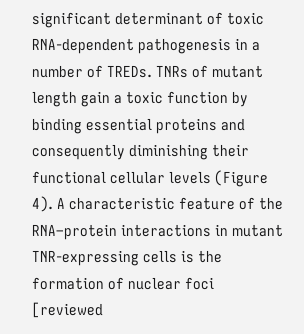significant determinant of toxic RNA-dependent pathogenesis in a number of TREDs. TNRs of mutant length gain a toxic function by binding essential proteins and consequently diminishing their functional cellular levels (Figure 4). A characteristic feature of the RNA–protein interactions in mutant TNR-expressing cells is the formation of nuclear foci [reviewed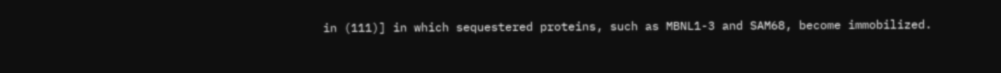in (111)] in which sequestered proteins, such as MBNL1-3 and SAM68, become immobilized.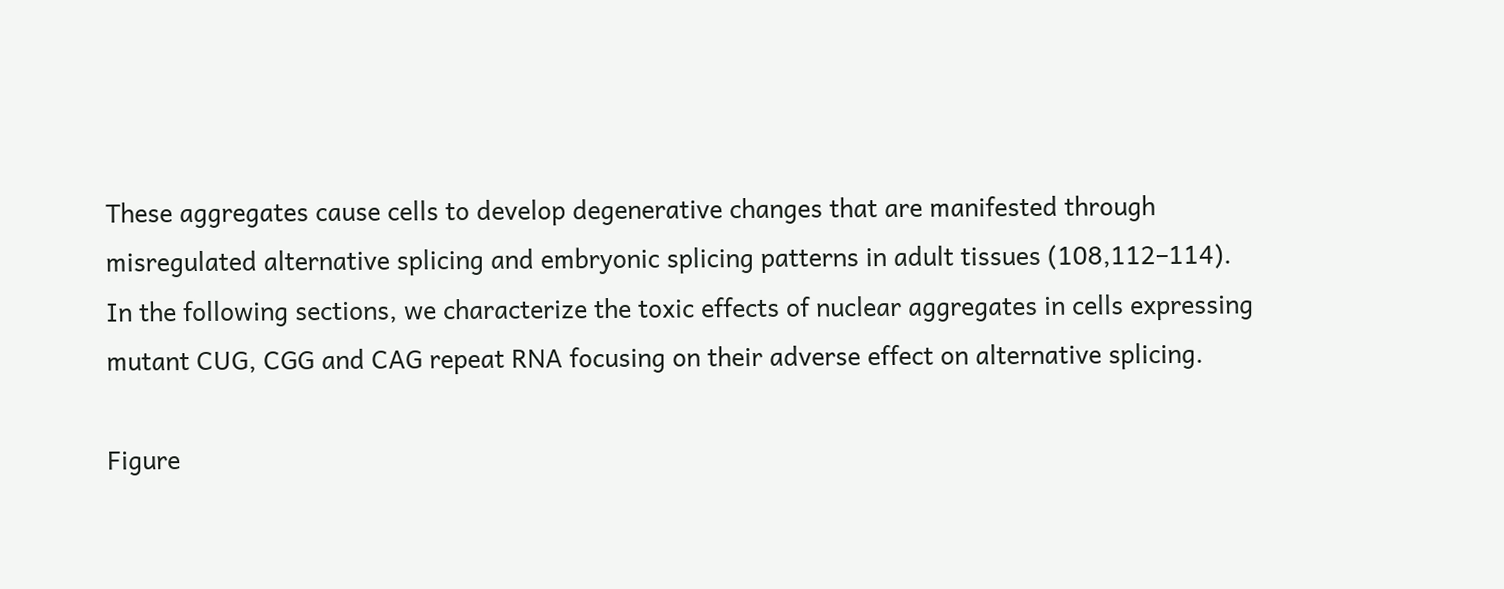These aggregates cause cells to develop degenerative changes that are manifested through misregulated alternative splicing and embryonic splicing patterns in adult tissues (108,112–114). In the following sections, we characterize the toxic effects of nuclear aggregates in cells expressing mutant CUG, CGG and CAG repeat RNA focusing on their adverse effect on alternative splicing.

Figure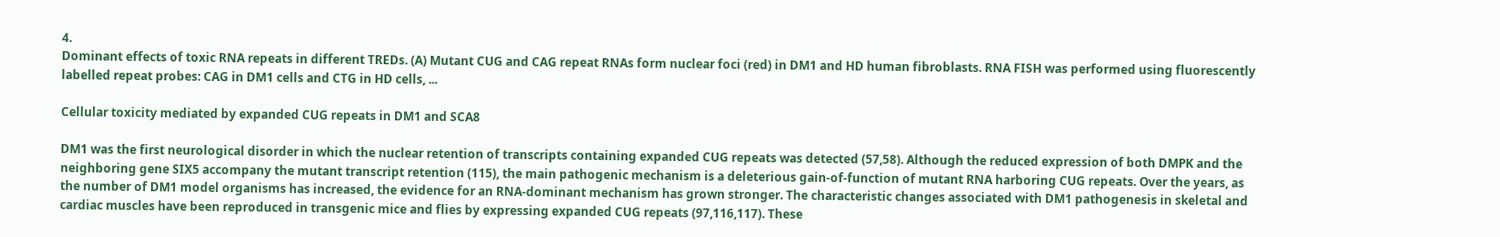4.
Dominant effects of toxic RNA repeats in different TREDs. (A) Mutant CUG and CAG repeat RNAs form nuclear foci (red) in DM1 and HD human fibroblasts. RNA FISH was performed using fluorescently labelled repeat probes: CAG in DM1 cells and CTG in HD cells, ...

Cellular toxicity mediated by expanded CUG repeats in DM1 and SCA8

DM1 was the first neurological disorder in which the nuclear retention of transcripts containing expanded CUG repeats was detected (57,58). Although the reduced expression of both DMPK and the neighboring gene SIX5 accompany the mutant transcript retention (115), the main pathogenic mechanism is a deleterious gain-of-function of mutant RNA harboring CUG repeats. Over the years, as the number of DM1 model organisms has increased, the evidence for an RNA-dominant mechanism has grown stronger. The characteristic changes associated with DM1 pathogenesis in skeletal and cardiac muscles have been reproduced in transgenic mice and flies by expressing expanded CUG repeats (97,116,117). These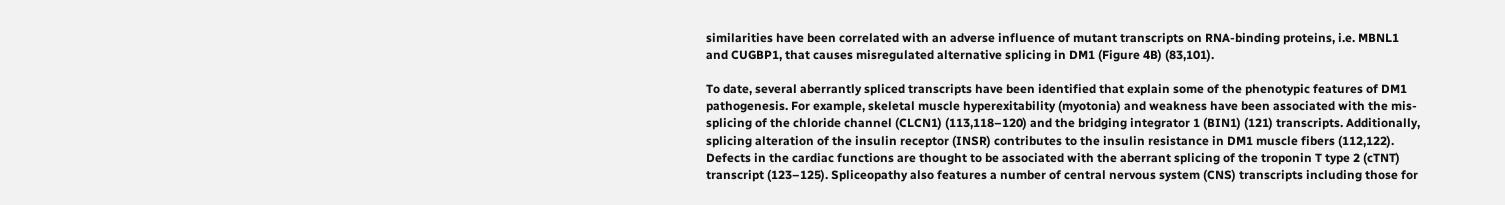similarities have been correlated with an adverse influence of mutant transcripts on RNA-binding proteins, i.e. MBNL1 and CUGBP1, that causes misregulated alternative splicing in DM1 (Figure 4B) (83,101).

To date, several aberrantly spliced transcripts have been identified that explain some of the phenotypic features of DM1 pathogenesis. For example, skeletal muscle hyperexitability (myotonia) and weakness have been associated with the mis-splicing of the chloride channel (CLCN1) (113,118–120) and the bridging integrator 1 (BIN1) (121) transcripts. Additionally, splicing alteration of the insulin receptor (INSR) contributes to the insulin resistance in DM1 muscle fibers (112,122). Defects in the cardiac functions are thought to be associated with the aberrant splicing of the troponin T type 2 (cTNT) transcript (123–125). Spliceopathy also features a number of central nervous system (CNS) transcripts including those for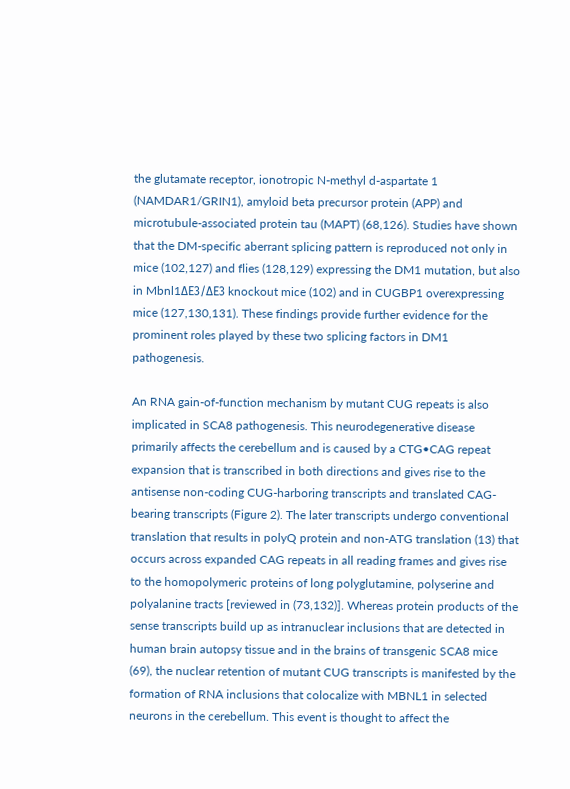the glutamate receptor, ionotropic N-methyl d-aspartate 1 (NAMDAR1/GRIN1), amyloid beta precursor protein (APP) and microtubule-associated protein tau (MAPT) (68,126). Studies have shown that the DM-specific aberrant splicing pattern is reproduced not only in mice (102,127) and flies (128,129) expressing the DM1 mutation, but also in Mbnl1ΔE3/ΔE3 knockout mice (102) and in CUGBP1 overexpressing mice (127,130,131). These findings provide further evidence for the prominent roles played by these two splicing factors in DM1 pathogenesis.

An RNA gain-of-function mechanism by mutant CUG repeats is also implicated in SCA8 pathogenesis. This neurodegenerative disease primarily affects the cerebellum and is caused by a CTG•CAG repeat expansion that is transcribed in both directions and gives rise to the antisense non-coding CUG-harboring transcripts and translated CAG-bearing transcripts (Figure 2). The later transcripts undergo conventional translation that results in polyQ protein and non-ATG translation (13) that occurs across expanded CAG repeats in all reading frames and gives rise to the homopolymeric proteins of long polyglutamine, polyserine and polyalanine tracts [reviewed in (73,132)]. Whereas protein products of the sense transcripts build up as intranuclear inclusions that are detected in human brain autopsy tissue and in the brains of transgenic SCA8 mice (69), the nuclear retention of mutant CUG transcripts is manifested by the formation of RNA inclusions that colocalize with MBNL1 in selected neurons in the cerebellum. This event is thought to affect the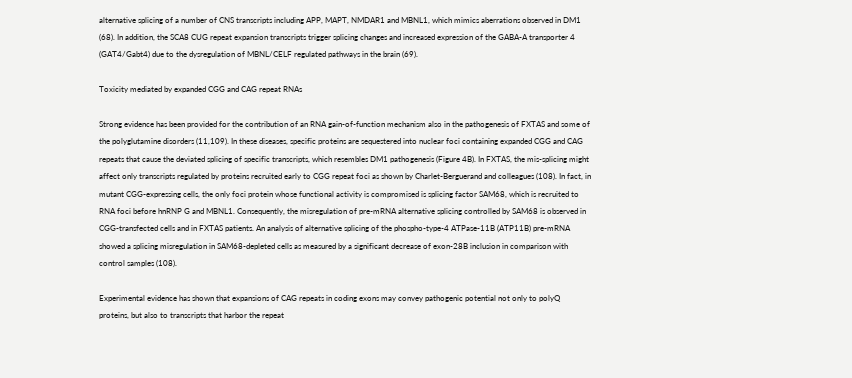alternative splicing of a number of CNS transcripts including APP, MAPT, NMDAR1 and MBNL1, which mimics aberrations observed in DM1 (68). In addition, the SCA8 CUG repeat expansion transcripts trigger splicing changes and increased expression of the GABA-A transporter 4 (GAT4/Gabt4) due to the dysregulation of MBNL/CELF regulated pathways in the brain (69).

Toxicity mediated by expanded CGG and CAG repeat RNAs

Strong evidence has been provided for the contribution of an RNA gain-of-function mechanism also in the pathogenesis of FXTAS and some of the polyglutamine disorders (11,109). In these diseases, specific proteins are sequestered into nuclear foci containing expanded CGG and CAG repeats that cause the deviated splicing of specific transcripts, which resembles DM1 pathogenesis (Figure 4B). In FXTAS, the mis-splicing might affect only transcripts regulated by proteins recruited early to CGG repeat foci as shown by Charlet-Berguerand and colleagues (108). In fact, in mutant CGG-expressing cells, the only foci protein whose functional activity is compromised is splicing factor SAM68, which is recruited to RNA foci before hnRNP G and MBNL1. Consequently, the misregulation of pre-mRNA alternative splicing controlled by SAM68 is observed in CGG-transfected cells and in FXTAS patients. An analysis of alternative splicing of the phospho-type-4 ATPase-11B (ATP11B) pre-mRNA showed a splicing misregulation in SAM68-depleted cells as measured by a significant decrease of exon-28B inclusion in comparison with control samples (108).

Experimental evidence has shown that expansions of CAG repeats in coding exons may convey pathogenic potential not only to polyQ proteins, but also to transcripts that harbor the repeat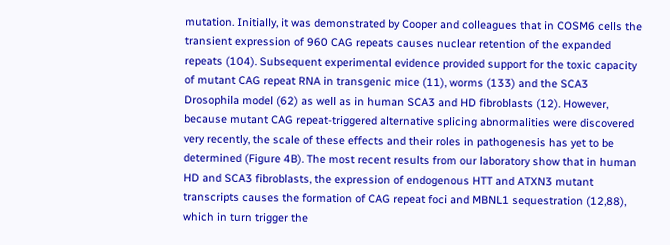mutation. Initially, it was demonstrated by Cooper and colleagues that in COSM6 cells the transient expression of 960 CAG repeats causes nuclear retention of the expanded repeats (104). Subsequent experimental evidence provided support for the toxic capacity of mutant CAG repeat RNA in transgenic mice (11), worms (133) and the SCA3 Drosophila model (62) as well as in human SCA3 and HD fibroblasts (12). However, because mutant CAG repeat-triggered alternative splicing abnormalities were discovered very recently, the scale of these effects and their roles in pathogenesis has yet to be determined (Figure 4B). The most recent results from our laboratory show that in human HD and SCA3 fibroblasts, the expression of endogenous HTT and ATXN3 mutant transcripts causes the formation of CAG repeat foci and MBNL1 sequestration (12,88), which in turn trigger the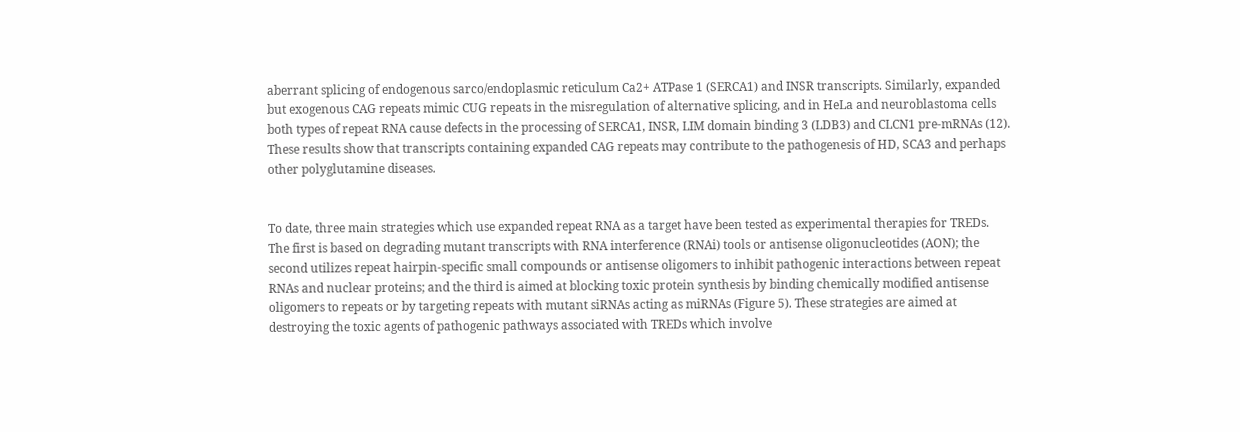aberrant splicing of endogenous sarco/endoplasmic reticulum Ca2+ ATPase 1 (SERCA1) and INSR transcripts. Similarly, expanded but exogenous CAG repeats mimic CUG repeats in the misregulation of alternative splicing, and in HeLa and neuroblastoma cells both types of repeat RNA cause defects in the processing of SERCA1, INSR, LIM domain binding 3 (LDB3) and CLCN1 pre-mRNAs (12). These results show that transcripts containing expanded CAG repeats may contribute to the pathogenesis of HD, SCA3 and perhaps other polyglutamine diseases.


To date, three main strategies which use expanded repeat RNA as a target have been tested as experimental therapies for TREDs. The first is based on degrading mutant transcripts with RNA interference (RNAi) tools or antisense oligonucleotides (AON); the second utilizes repeat hairpin-specific small compounds or antisense oligomers to inhibit pathogenic interactions between repeat RNAs and nuclear proteins; and the third is aimed at blocking toxic protein synthesis by binding chemically modified antisense oligomers to repeats or by targeting repeats with mutant siRNAs acting as miRNAs (Figure 5). These strategies are aimed at destroying the toxic agents of pathogenic pathways associated with TREDs which involve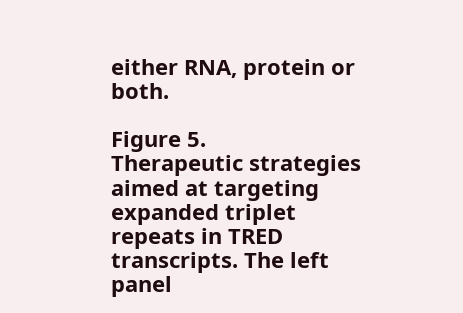either RNA, protein or both.

Figure 5.
Therapeutic strategies aimed at targeting expanded triplet repeats in TRED transcripts. The left panel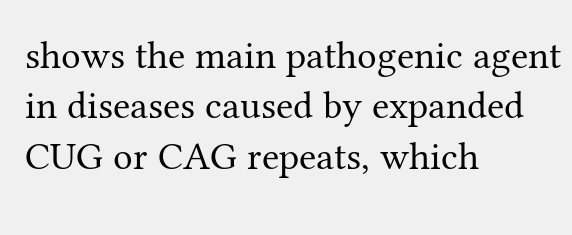shows the main pathogenic agent in diseases caused by expanded CUG or CAG repeats, which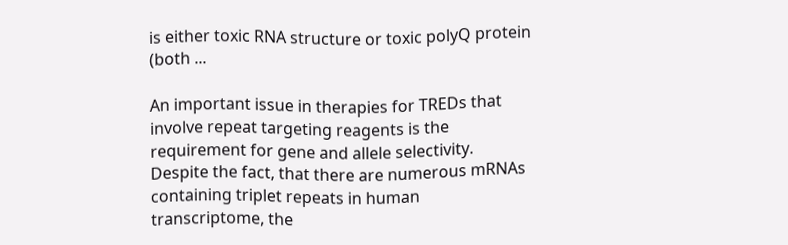is either toxic RNA structure or toxic polyQ protein (both ...

An important issue in therapies for TREDs that involve repeat targeting reagents is the requirement for gene and allele selectivity. Despite the fact, that there are numerous mRNAs containing triplet repeats in human transcriptome, the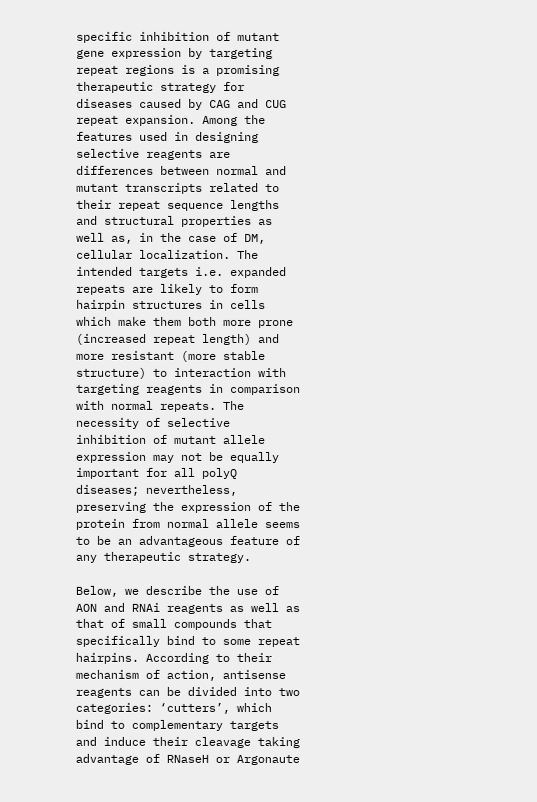specific inhibition of mutant gene expression by targeting repeat regions is a promising therapeutic strategy for diseases caused by CAG and CUG repeat expansion. Among the features used in designing selective reagents are differences between normal and mutant transcripts related to their repeat sequence lengths and structural properties as well as, in the case of DM, cellular localization. The intended targets i.e. expanded repeats are likely to form hairpin structures in cells which make them both more prone (increased repeat length) and more resistant (more stable structure) to interaction with targeting reagents in comparison with normal repeats. The necessity of selective inhibition of mutant allele expression may not be equally important for all polyQ diseases; nevertheless, preserving the expression of the protein from normal allele seems to be an advantageous feature of any therapeutic strategy.

Below, we describe the use of AON and RNAi reagents as well as that of small compounds that specifically bind to some repeat hairpins. According to their mechanism of action, antisense reagents can be divided into two categories: ‘cutters’, which bind to complementary targets and induce their cleavage taking advantage of RNaseH or Argonaute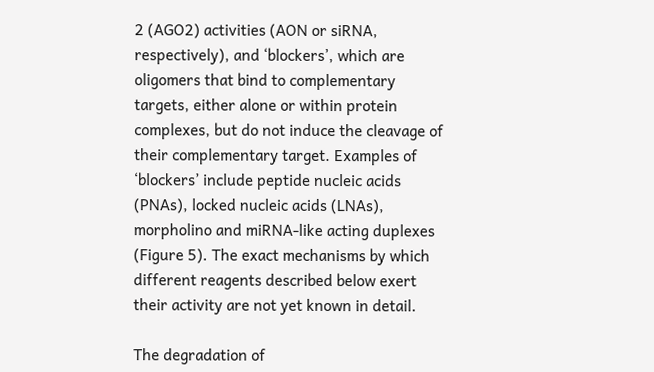2 (AGO2) activities (AON or siRNA, respectively), and ‘blockers’, which are oligomers that bind to complementary targets, either alone or within protein complexes, but do not induce the cleavage of their complementary target. Examples of ‘blockers’ include peptide nucleic acids (PNAs), locked nucleic acids (LNAs), morpholino and miRNA-like acting duplexes (Figure 5). The exact mechanisms by which different reagents described below exert their activity are not yet known in detail.

The degradation of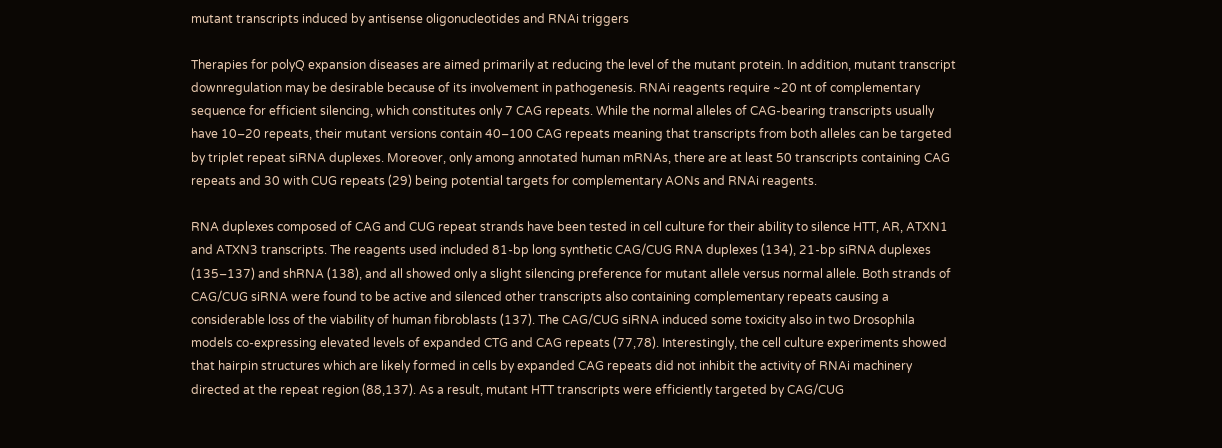mutant transcripts induced by antisense oligonucleotides and RNAi triggers

Therapies for polyQ expansion diseases are aimed primarily at reducing the level of the mutant protein. In addition, mutant transcript downregulation may be desirable because of its involvement in pathogenesis. RNAi reagents require ~20 nt of complementary sequence for efficient silencing, which constitutes only 7 CAG repeats. While the normal alleles of CAG-bearing transcripts usually have 10–20 repeats, their mutant versions contain 40–100 CAG repeats meaning that transcripts from both alleles can be targeted by triplet repeat siRNA duplexes. Moreover, only among annotated human mRNAs, there are at least 50 transcripts containing CAG repeats and 30 with CUG repeats (29) being potential targets for complementary AONs and RNAi reagents.

RNA duplexes composed of CAG and CUG repeat strands have been tested in cell culture for their ability to silence HTT, AR, ATXN1 and ATXN3 transcripts. The reagents used included 81-bp long synthetic CAG/CUG RNA duplexes (134), 21-bp siRNA duplexes (135–137) and shRNA (138), and all showed only a slight silencing preference for mutant allele versus normal allele. Both strands of CAG/CUG siRNA were found to be active and silenced other transcripts also containing complementary repeats causing a considerable loss of the viability of human fibroblasts (137). The CAG/CUG siRNA induced some toxicity also in two Drosophila models co-expressing elevated levels of expanded CTG and CAG repeats (77,78). Interestingly, the cell culture experiments showed that hairpin structures which are likely formed in cells by expanded CAG repeats did not inhibit the activity of RNAi machinery directed at the repeat region (88,137). As a result, mutant HTT transcripts were efficiently targeted by CAG/CUG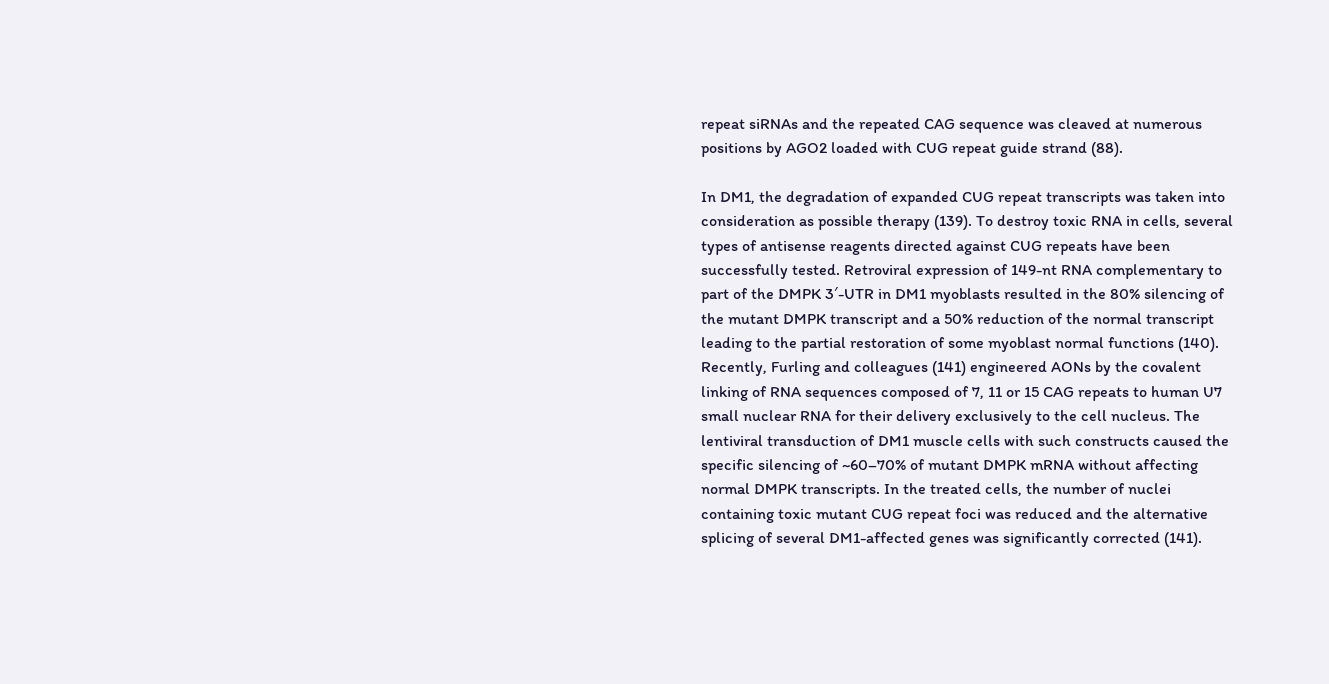repeat siRNAs and the repeated CAG sequence was cleaved at numerous positions by AGO2 loaded with CUG repeat guide strand (88).

In DM1, the degradation of expanded CUG repeat transcripts was taken into consideration as possible therapy (139). To destroy toxic RNA in cells, several types of antisense reagents directed against CUG repeats have been successfully tested. Retroviral expression of 149-nt RNA complementary to part of the DMPK 3′-UTR in DM1 myoblasts resulted in the 80% silencing of the mutant DMPK transcript and a 50% reduction of the normal transcript leading to the partial restoration of some myoblast normal functions (140). Recently, Furling and colleagues (141) engineered AONs by the covalent linking of RNA sequences composed of 7, 11 or 15 CAG repeats to human U7 small nuclear RNA for their delivery exclusively to the cell nucleus. The lentiviral transduction of DM1 muscle cells with such constructs caused the specific silencing of ~60–70% of mutant DMPK mRNA without affecting normal DMPK transcripts. In the treated cells, the number of nuclei containing toxic mutant CUG repeat foci was reduced and the alternative splicing of several DM1-affected genes was significantly corrected (141).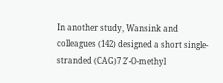In another study, Wansink and colleagues (142) designed a short single-stranded (CAG)7 2′-O-methyl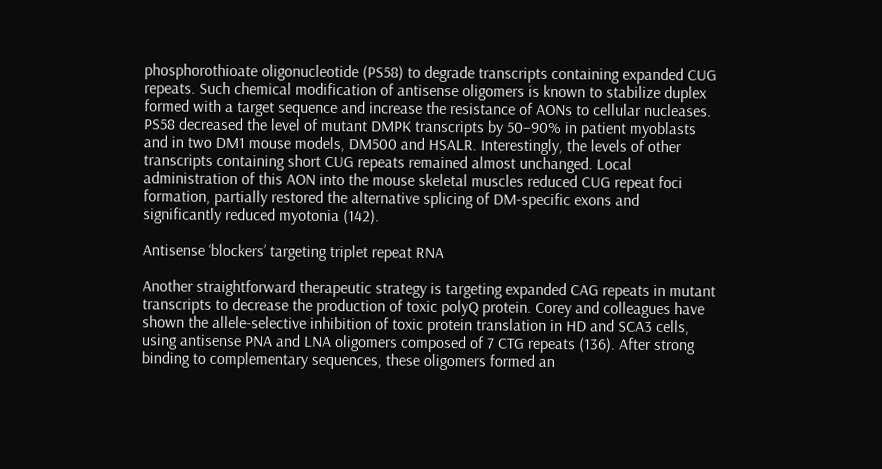phosphorothioate oligonucleotide (PS58) to degrade transcripts containing expanded CUG repeats. Such chemical modification of antisense oligomers is known to stabilize duplex formed with a target sequence and increase the resistance of AONs to cellular nucleases. PS58 decreased the level of mutant DMPK transcripts by 50–90% in patient myoblasts and in two DM1 mouse models, DM500 and HSALR. Interestingly, the levels of other transcripts containing short CUG repeats remained almost unchanged. Local administration of this AON into the mouse skeletal muscles reduced CUG repeat foci formation, partially restored the alternative splicing of DM-specific exons and significantly reduced myotonia (142).

Antisense ‘blockers’ targeting triplet repeat RNA

Another straightforward therapeutic strategy is targeting expanded CAG repeats in mutant transcripts to decrease the production of toxic polyQ protein. Corey and colleagues have shown the allele-selective inhibition of toxic protein translation in HD and SCA3 cells, using antisense PNA and LNA oligomers composed of 7 CTG repeats (136). After strong binding to complementary sequences, these oligomers formed an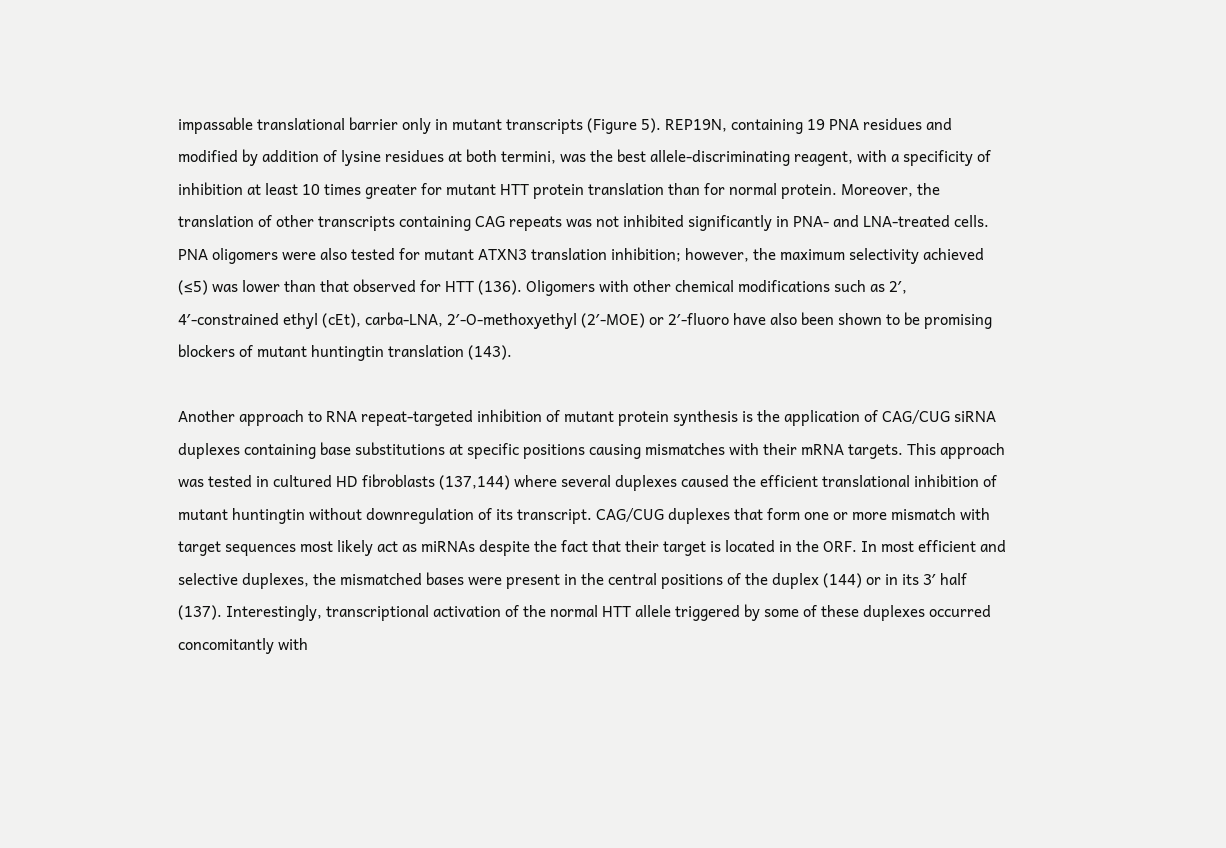impassable translational barrier only in mutant transcripts (Figure 5). REP19N, containing 19 PNA residues and modified by addition of lysine residues at both termini, was the best allele-discriminating reagent, with a specificity of inhibition at least 10 times greater for mutant HTT protein translation than for normal protein. Moreover, the translation of other transcripts containing CAG repeats was not inhibited significantly in PNA- and LNA-treated cells. PNA oligomers were also tested for mutant ATXN3 translation inhibition; however, the maximum selectivity achieved (≤5) was lower than that observed for HTT (136). Oligomers with other chemical modifications such as 2′, 4′-constrained ethyl (cEt), carba-LNA, 2′-O-methoxyethyl (2′-MOE) or 2′-fluoro have also been shown to be promising blockers of mutant huntingtin translation (143).

Another approach to RNA repeat-targeted inhibition of mutant protein synthesis is the application of CAG/CUG siRNA duplexes containing base substitutions at specific positions causing mismatches with their mRNA targets. This approach was tested in cultured HD fibroblasts (137,144) where several duplexes caused the efficient translational inhibition of mutant huntingtin without downregulation of its transcript. CAG/CUG duplexes that form one or more mismatch with target sequences most likely act as miRNAs despite the fact that their target is located in the ORF. In most efficient and selective duplexes, the mismatched bases were present in the central positions of the duplex (144) or in its 3′ half (137). Interestingly, transcriptional activation of the normal HTT allele triggered by some of these duplexes occurred concomitantly with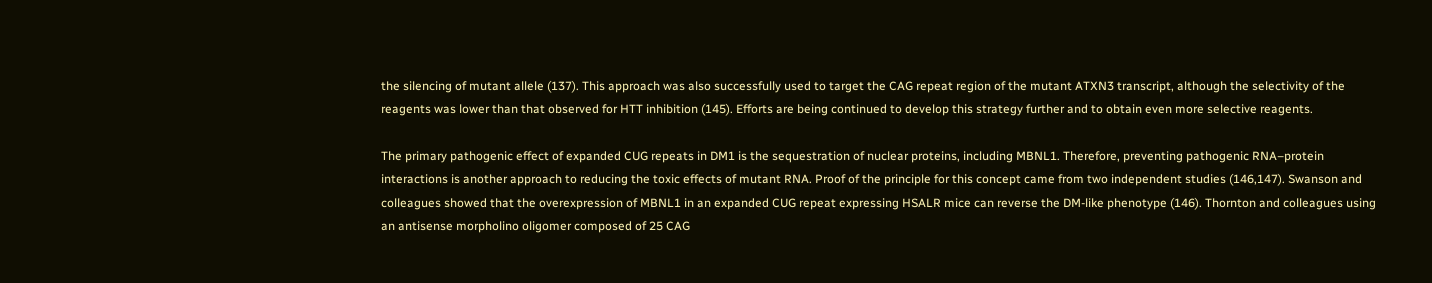the silencing of mutant allele (137). This approach was also successfully used to target the CAG repeat region of the mutant ATXN3 transcript, although the selectivity of the reagents was lower than that observed for HTT inhibition (145). Efforts are being continued to develop this strategy further and to obtain even more selective reagents.

The primary pathogenic effect of expanded CUG repeats in DM1 is the sequestration of nuclear proteins, including MBNL1. Therefore, preventing pathogenic RNA–protein interactions is another approach to reducing the toxic effects of mutant RNA. Proof of the principle for this concept came from two independent studies (146,147). Swanson and colleagues showed that the overexpression of MBNL1 in an expanded CUG repeat expressing HSALR mice can reverse the DM-like phenotype (146). Thornton and colleagues using an antisense morpholino oligomer composed of 25 CAG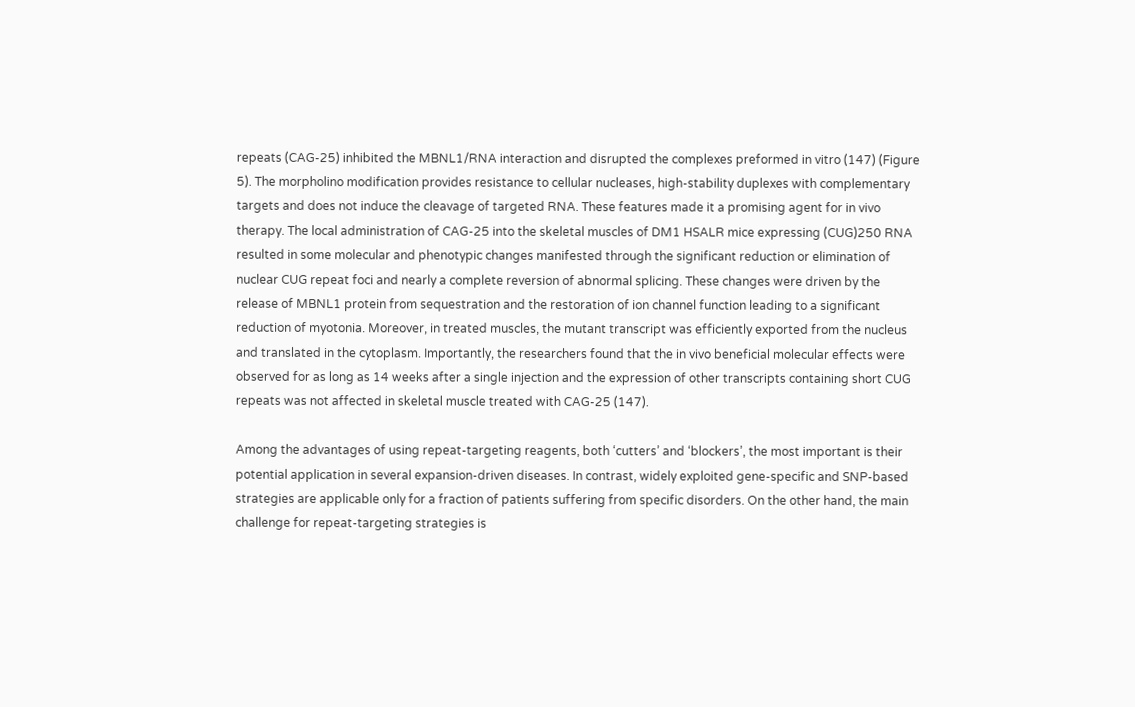repeats (CAG-25) inhibited the MBNL1/RNA interaction and disrupted the complexes preformed in vitro (147) (Figure 5). The morpholino modification provides resistance to cellular nucleases, high-stability duplexes with complementary targets and does not induce the cleavage of targeted RNA. These features made it a promising agent for in vivo therapy. The local administration of CAG-25 into the skeletal muscles of DM1 HSALR mice expressing (CUG)250 RNA resulted in some molecular and phenotypic changes manifested through the significant reduction or elimination of nuclear CUG repeat foci and nearly a complete reversion of abnormal splicing. These changes were driven by the release of MBNL1 protein from sequestration and the restoration of ion channel function leading to a significant reduction of myotonia. Moreover, in treated muscles, the mutant transcript was efficiently exported from the nucleus and translated in the cytoplasm. Importantly, the researchers found that the in vivo beneficial molecular effects were observed for as long as 14 weeks after a single injection and the expression of other transcripts containing short CUG repeats was not affected in skeletal muscle treated with CAG-25 (147).

Among the advantages of using repeat-targeting reagents, both ‘cutters’ and ‘blockers’, the most important is their potential application in several expansion-driven diseases. In contrast, widely exploited gene-specific and SNP-based strategies are applicable only for a fraction of patients suffering from specific disorders. On the other hand, the main challenge for repeat-targeting strategies is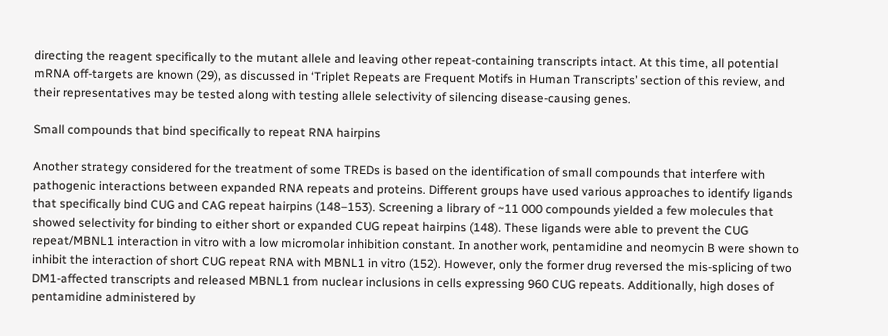directing the reagent specifically to the mutant allele and leaving other repeat-containing transcripts intact. At this time, all potential mRNA off-targets are known (29), as discussed in ‘Triplet Repeats are Frequent Motifs in Human Transcripts’ section of this review, and their representatives may be tested along with testing allele selectivity of silencing disease-causing genes.

Small compounds that bind specifically to repeat RNA hairpins

Another strategy considered for the treatment of some TREDs is based on the identification of small compounds that interfere with pathogenic interactions between expanded RNA repeats and proteins. Different groups have used various approaches to identify ligands that specifically bind CUG and CAG repeat hairpins (148–153). Screening a library of ~11 000 compounds yielded a few molecules that showed selectivity for binding to either short or expanded CUG repeat hairpins (148). These ligands were able to prevent the CUG repeat/MBNL1 interaction in vitro with a low micromolar inhibition constant. In another work, pentamidine and neomycin B were shown to inhibit the interaction of short CUG repeat RNA with MBNL1 in vitro (152). However, only the former drug reversed the mis-splicing of two DM1-affected transcripts and released MBNL1 from nuclear inclusions in cells expressing 960 CUG repeats. Additionally, high doses of pentamidine administered by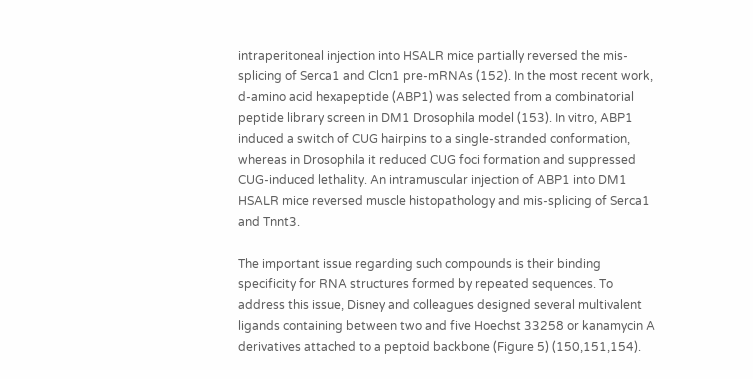intraperitoneal injection into HSALR mice partially reversed the mis-splicing of Serca1 and Clcn1 pre-mRNAs (152). In the most recent work, d-amino acid hexapeptide (ABP1) was selected from a combinatorial peptide library screen in DM1 Drosophila model (153). In vitro, ABP1 induced a switch of CUG hairpins to a single-stranded conformation, whereas in Drosophila it reduced CUG foci formation and suppressed CUG-induced lethality. An intramuscular injection of ABP1 into DM1 HSALR mice reversed muscle histopathology and mis-splicing of Serca1 and Tnnt3.

The important issue regarding such compounds is their binding specificity for RNA structures formed by repeated sequences. To address this issue, Disney and colleagues designed several multivalent ligands containing between two and five Hoechst 33258 or kanamycin A derivatives attached to a peptoid backbone (Figure 5) (150,151,154).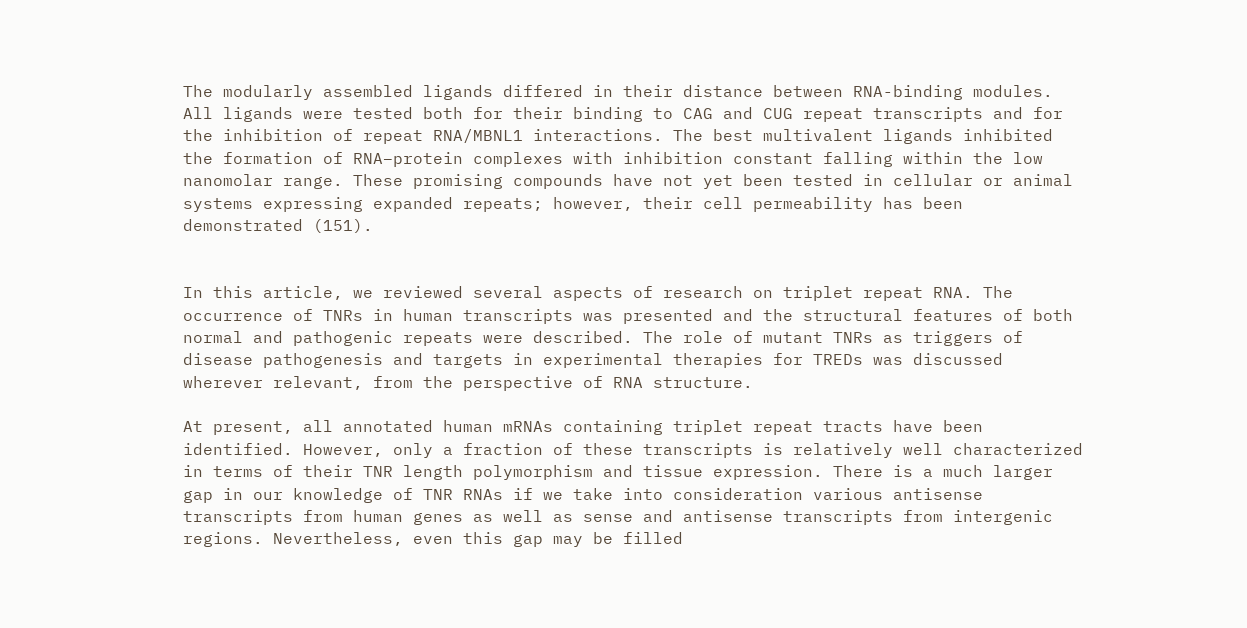The modularly assembled ligands differed in their distance between RNA-binding modules. All ligands were tested both for their binding to CAG and CUG repeat transcripts and for the inhibition of repeat RNA/MBNL1 interactions. The best multivalent ligands inhibited the formation of RNA–protein complexes with inhibition constant falling within the low nanomolar range. These promising compounds have not yet been tested in cellular or animal systems expressing expanded repeats; however, their cell permeability has been demonstrated (151).


In this article, we reviewed several aspects of research on triplet repeat RNA. The occurrence of TNRs in human transcripts was presented and the structural features of both normal and pathogenic repeats were described. The role of mutant TNRs as triggers of disease pathogenesis and targets in experimental therapies for TREDs was discussed wherever relevant, from the perspective of RNA structure.

At present, all annotated human mRNAs containing triplet repeat tracts have been identified. However, only a fraction of these transcripts is relatively well characterized in terms of their TNR length polymorphism and tissue expression. There is a much larger gap in our knowledge of TNR RNAs if we take into consideration various antisense transcripts from human genes as well as sense and antisense transcripts from intergenic regions. Nevertheless, even this gap may be filled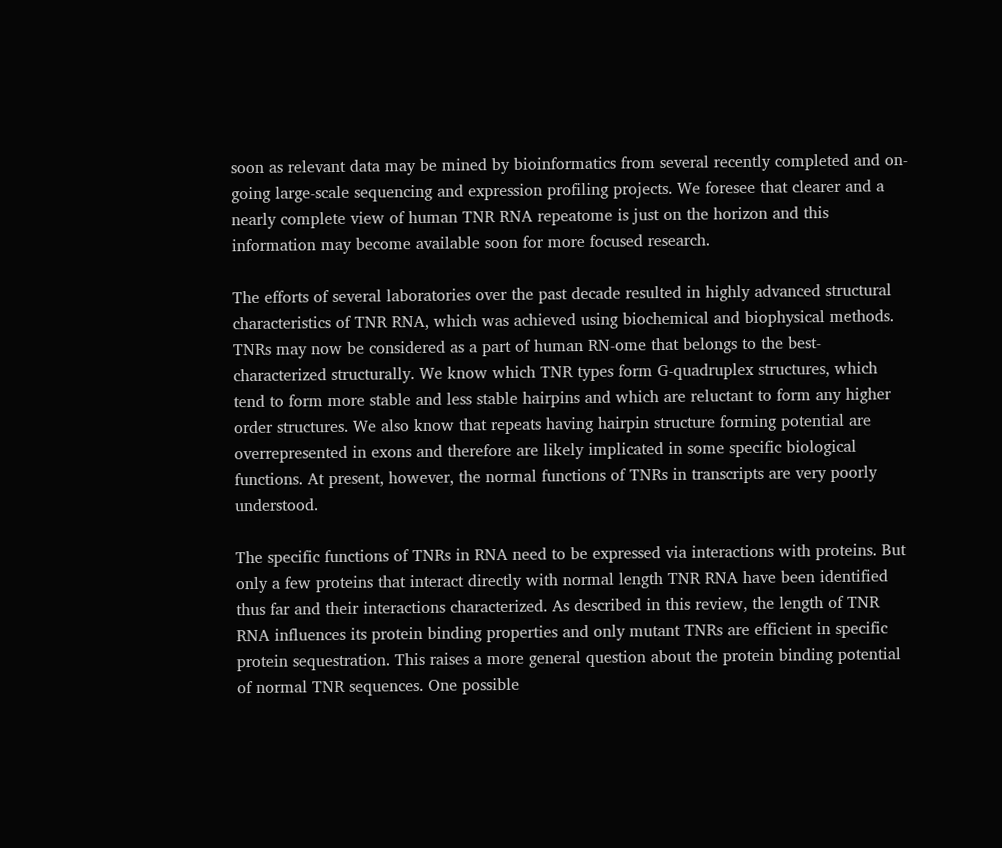soon as relevant data may be mined by bioinformatics from several recently completed and on-going large-scale sequencing and expression profiling projects. We foresee that clearer and a nearly complete view of human TNR RNA repeatome is just on the horizon and this information may become available soon for more focused research.

The efforts of several laboratories over the past decade resulted in highly advanced structural characteristics of TNR RNA, which was achieved using biochemical and biophysical methods. TNRs may now be considered as a part of human RN-ome that belongs to the best-characterized structurally. We know which TNR types form G-quadruplex structures, which tend to form more stable and less stable hairpins and which are reluctant to form any higher order structures. We also know that repeats having hairpin structure forming potential are overrepresented in exons and therefore are likely implicated in some specific biological functions. At present, however, the normal functions of TNRs in transcripts are very poorly understood.

The specific functions of TNRs in RNA need to be expressed via interactions with proteins. But only a few proteins that interact directly with normal length TNR RNA have been identified thus far and their interactions characterized. As described in this review, the length of TNR RNA influences its protein binding properties and only mutant TNRs are efficient in specific protein sequestration. This raises a more general question about the protein binding potential of normal TNR sequences. One possible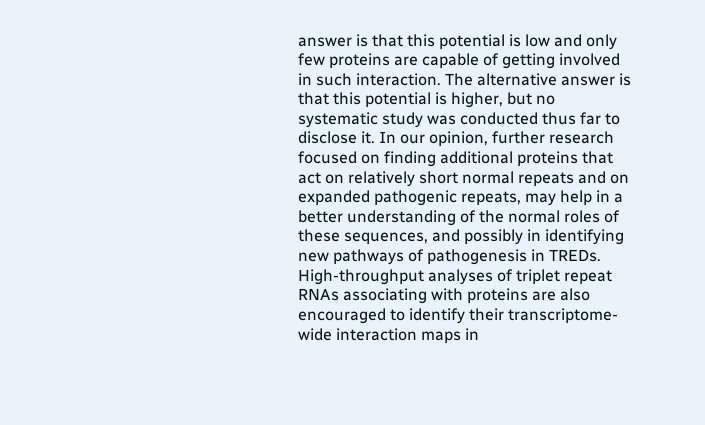answer is that this potential is low and only few proteins are capable of getting involved in such interaction. The alternative answer is that this potential is higher, but no systematic study was conducted thus far to disclose it. In our opinion, further research focused on finding additional proteins that act on relatively short normal repeats and on expanded pathogenic repeats, may help in a better understanding of the normal roles of these sequences, and possibly in identifying new pathways of pathogenesis in TREDs. High-throughput analyses of triplet repeat RNAs associating with proteins are also encouraged to identify their transcriptome-wide interaction maps in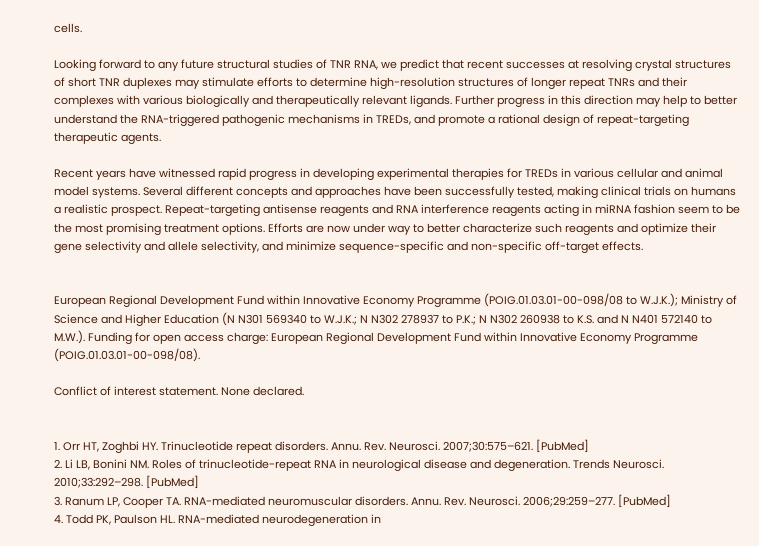cells.

Looking forward to any future structural studies of TNR RNA, we predict that recent successes at resolving crystal structures of short TNR duplexes may stimulate efforts to determine high-resolution structures of longer repeat TNRs and their complexes with various biologically and therapeutically relevant ligands. Further progress in this direction may help to better understand the RNA-triggered pathogenic mechanisms in TREDs, and promote a rational design of repeat-targeting therapeutic agents.

Recent years have witnessed rapid progress in developing experimental therapies for TREDs in various cellular and animal model systems. Several different concepts and approaches have been successfully tested, making clinical trials on humans a realistic prospect. Repeat-targeting antisense reagents and RNA interference reagents acting in miRNA fashion seem to be the most promising treatment options. Efforts are now under way to better characterize such reagents and optimize their gene selectivity and allele selectivity, and minimize sequence-specific and non-specific off-target effects.


European Regional Development Fund within Innovative Economy Programme (POIG.01.03.01-00-098/08 to W.J.K.); Ministry of Science and Higher Education (N N301 569340 to W.J.K.; N N302 278937 to P.K.; N N302 260938 to K.S. and N N401 572140 to M.W.). Funding for open access charge: European Regional Development Fund within Innovative Economy Programme (POIG.01.03.01-00-098/08).

Conflict of interest statement. None declared.


1. Orr HT, Zoghbi HY. Trinucleotide repeat disorders. Annu. Rev. Neurosci. 2007;30:575–621. [PubMed]
2. Li LB, Bonini NM. Roles of trinucleotide-repeat RNA in neurological disease and degeneration. Trends Neurosci. 2010;33:292–298. [PubMed]
3. Ranum LP, Cooper TA. RNA-mediated neuromuscular disorders. Annu. Rev. Neurosci. 2006;29:259–277. [PubMed]
4. Todd PK, Paulson HL. RNA-mediated neurodegeneration in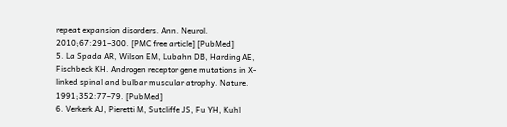repeat expansion disorders. Ann. Neurol. 2010;67:291–300. [PMC free article] [PubMed]
5. La Spada AR, Wilson EM, Lubahn DB, Harding AE, Fischbeck KH. Androgen receptor gene mutations in X-linked spinal and bulbar muscular atrophy. Nature. 1991;352:77–79. [PubMed]
6. Verkerk AJ, Pieretti M, Sutcliffe JS, Fu YH, Kuhl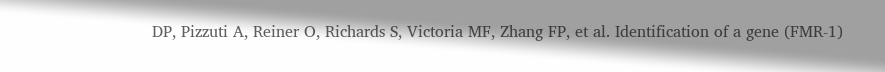DP, Pizzuti A, Reiner O, Richards S, Victoria MF, Zhang FP, et al. Identification of a gene (FMR-1)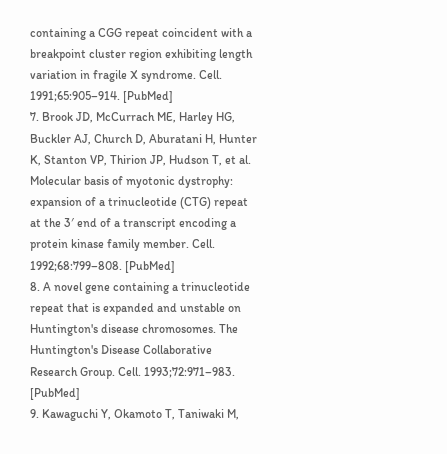containing a CGG repeat coincident with a breakpoint cluster region exhibiting length variation in fragile X syndrome. Cell. 1991;65:905–914. [PubMed]
7. Brook JD, McCurrach ME, Harley HG, Buckler AJ, Church D, Aburatani H, Hunter K, Stanton VP, Thirion JP, Hudson T, et al. Molecular basis of myotonic dystrophy: expansion of a trinucleotide (CTG) repeat at the 3′ end of a transcript encoding a protein kinase family member. Cell. 1992;68:799–808. [PubMed]
8. A novel gene containing a trinucleotide repeat that is expanded and unstable on Huntington's disease chromosomes. The Huntington's Disease Collaborative Research Group. Cell. 1993;72:971–983. [PubMed]
9. Kawaguchi Y, Okamoto T, Taniwaki M,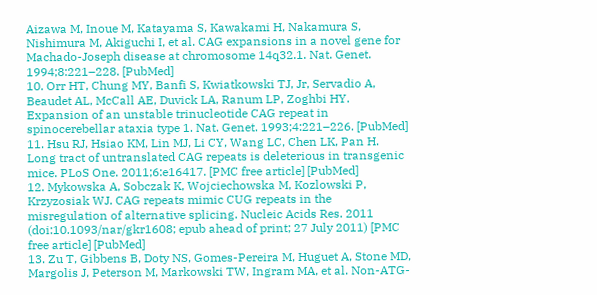Aizawa M, Inoue M, Katayama S, Kawakami H, Nakamura S, Nishimura M, Akiguchi I, et al. CAG expansions in a novel gene for Machado-Joseph disease at chromosome 14q32.1. Nat. Genet. 1994;8:221–228. [PubMed]
10. Orr HT, Chung MY, Banfi S, Kwiatkowski TJ, Jr, Servadio A, Beaudet AL, McCall AE, Duvick LA, Ranum LP, Zoghbi HY. Expansion of an unstable trinucleotide CAG repeat in spinocerebellar ataxia type 1. Nat. Genet. 1993;4:221–226. [PubMed]
11. Hsu RJ, Hsiao KM, Lin MJ, Li CY, Wang LC, Chen LK, Pan H. Long tract of untranslated CAG repeats is deleterious in transgenic mice. PLoS One. 2011;6:e16417. [PMC free article] [PubMed]
12. Mykowska A, Sobczak K, Wojciechowska M, Kozlowski P, Krzyzosiak WJ. CAG repeats mimic CUG repeats in the misregulation of alternative splicing. Nucleic Acids Res. 2011 (doi:10.1093/nar/gkr1608; epub ahead of print; 27 July 2011) [PMC free article] [PubMed]
13. Zu T, Gibbens B, Doty NS, Gomes-Pereira M, Huguet A, Stone MD, Margolis J, Peterson M, Markowski TW, Ingram MA, et al. Non-ATG-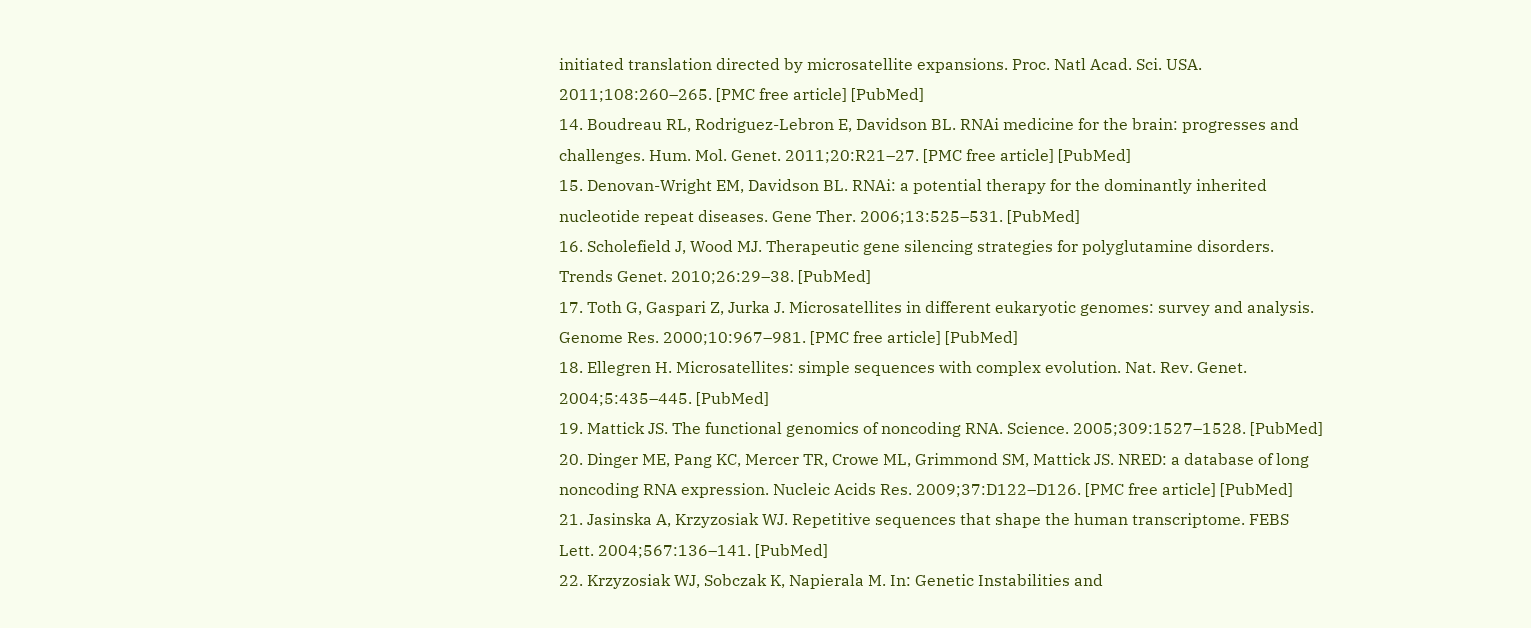initiated translation directed by microsatellite expansions. Proc. Natl Acad. Sci. USA. 2011;108:260–265. [PMC free article] [PubMed]
14. Boudreau RL, Rodriguez-Lebron E, Davidson BL. RNAi medicine for the brain: progresses and challenges. Hum. Mol. Genet. 2011;20:R21–27. [PMC free article] [PubMed]
15. Denovan-Wright EM, Davidson BL. RNAi: a potential therapy for the dominantly inherited nucleotide repeat diseases. Gene Ther. 2006;13:525–531. [PubMed]
16. Scholefield J, Wood MJ. Therapeutic gene silencing strategies for polyglutamine disorders. Trends Genet. 2010;26:29–38. [PubMed]
17. Toth G, Gaspari Z, Jurka J. Microsatellites in different eukaryotic genomes: survey and analysis. Genome Res. 2000;10:967–981. [PMC free article] [PubMed]
18. Ellegren H. Microsatellites: simple sequences with complex evolution. Nat. Rev. Genet. 2004;5:435–445. [PubMed]
19. Mattick JS. The functional genomics of noncoding RNA. Science. 2005;309:1527–1528. [PubMed]
20. Dinger ME, Pang KC, Mercer TR, Crowe ML, Grimmond SM, Mattick JS. NRED: a database of long noncoding RNA expression. Nucleic Acids Res. 2009;37:D122–D126. [PMC free article] [PubMed]
21. Jasinska A, Krzyzosiak WJ. Repetitive sequences that shape the human transcriptome. FEBS Lett. 2004;567:136–141. [PubMed]
22. Krzyzosiak WJ, Sobczak K, Napierala M. In: Genetic Instabilities and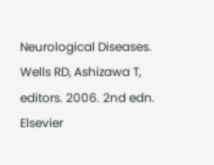Neurological Diseases. Wells RD, Ashizawa T, editors. 2006. 2nd edn. Elsevier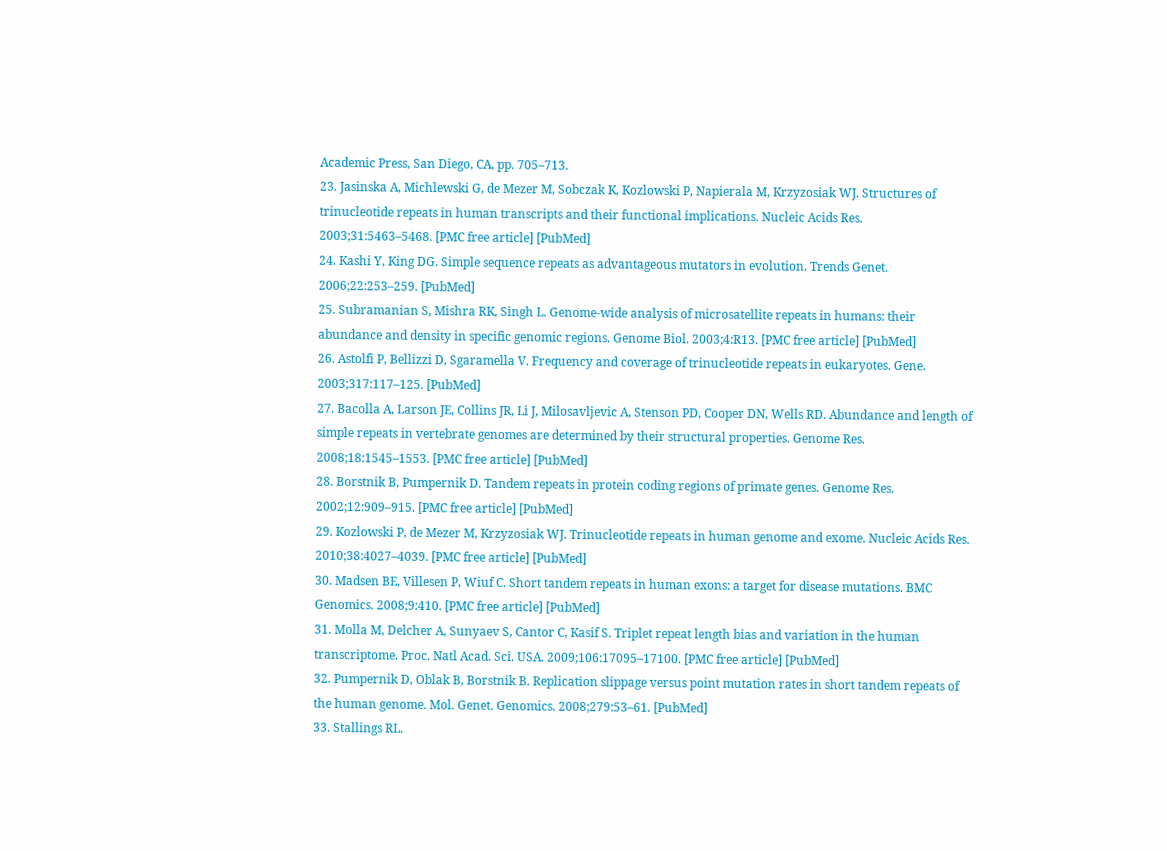Academic Press, San Diego, CA, pp. 705–713.
23. Jasinska A, Michlewski G, de Mezer M, Sobczak K, Kozlowski P, Napierala M, Krzyzosiak WJ. Structures of trinucleotide repeats in human transcripts and their functional implications. Nucleic Acids Res. 2003;31:5463–5468. [PMC free article] [PubMed]
24. Kashi Y, King DG. Simple sequence repeats as advantageous mutators in evolution. Trends Genet. 2006;22:253–259. [PubMed]
25. Subramanian S, Mishra RK, Singh L. Genome-wide analysis of microsatellite repeats in humans: their abundance and density in specific genomic regions. Genome Biol. 2003;4:R13. [PMC free article] [PubMed]
26. Astolfi P, Bellizzi D, Sgaramella V. Frequency and coverage of trinucleotide repeats in eukaryotes. Gene. 2003;317:117–125. [PubMed]
27. Bacolla A, Larson JE, Collins JR, Li J, Milosavljevic A, Stenson PD, Cooper DN, Wells RD. Abundance and length of simple repeats in vertebrate genomes are determined by their structural properties. Genome Res. 2008;18:1545–1553. [PMC free article] [PubMed]
28. Borstnik B, Pumpernik D. Tandem repeats in protein coding regions of primate genes. Genome Res. 2002;12:909–915. [PMC free article] [PubMed]
29. Kozlowski P, de Mezer M, Krzyzosiak WJ. Trinucleotide repeats in human genome and exome. Nucleic Acids Res. 2010;38:4027–4039. [PMC free article] [PubMed]
30. Madsen BE, Villesen P, Wiuf C. Short tandem repeats in human exons: a target for disease mutations. BMC Genomics. 2008;9:410. [PMC free article] [PubMed]
31. Molla M, Delcher A, Sunyaev S, Cantor C, Kasif S. Triplet repeat length bias and variation in the human transcriptome. Proc. Natl Acad. Sci. USA. 2009;106:17095–17100. [PMC free article] [PubMed]
32. Pumpernik D, Oblak B, Borstnik B. Replication slippage versus point mutation rates in short tandem repeats of the human genome. Mol. Genet. Genomics. 2008;279:53–61. [PubMed]
33. Stallings RL.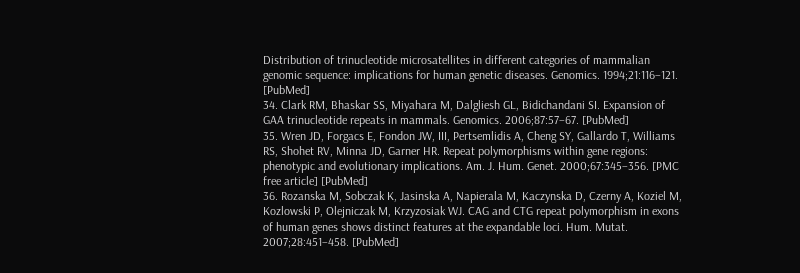Distribution of trinucleotide microsatellites in different categories of mammalian genomic sequence: implications for human genetic diseases. Genomics. 1994;21:116–121. [PubMed]
34. Clark RM, Bhaskar SS, Miyahara M, Dalgliesh GL, Bidichandani SI. Expansion of GAA trinucleotide repeats in mammals. Genomics. 2006;87:57–67. [PubMed]
35. Wren JD, Forgacs E, Fondon JW, III, Pertsemlidis A, Cheng SY, Gallardo T, Williams RS, Shohet RV, Minna JD, Garner HR. Repeat polymorphisms within gene regions: phenotypic and evolutionary implications. Am. J. Hum. Genet. 2000;67:345–356. [PMC free article] [PubMed]
36. Rozanska M, Sobczak K, Jasinska A, Napierala M, Kaczynska D, Czerny A, Koziel M, Kozlowski P, Olejniczak M, Krzyzosiak WJ. CAG and CTG repeat polymorphism in exons of human genes shows distinct features at the expandable loci. Hum. Mutat. 2007;28:451–458. [PubMed]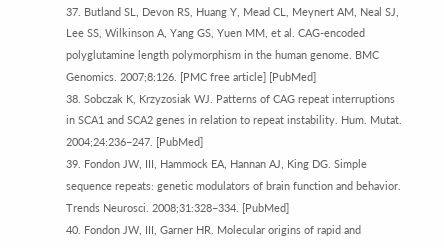37. Butland SL, Devon RS, Huang Y, Mead CL, Meynert AM, Neal SJ, Lee SS, Wilkinson A, Yang GS, Yuen MM, et al. CAG-encoded polyglutamine length polymorphism in the human genome. BMC Genomics. 2007;8:126. [PMC free article] [PubMed]
38. Sobczak K, Krzyzosiak WJ. Patterns of CAG repeat interruptions in SCA1 and SCA2 genes in relation to repeat instability. Hum. Mutat. 2004;24:236–247. [PubMed]
39. Fondon JW, III, Hammock EA, Hannan AJ, King DG. Simple sequence repeats: genetic modulators of brain function and behavior. Trends Neurosci. 2008;31:328–334. [PubMed]
40. Fondon JW, III, Garner HR. Molecular origins of rapid and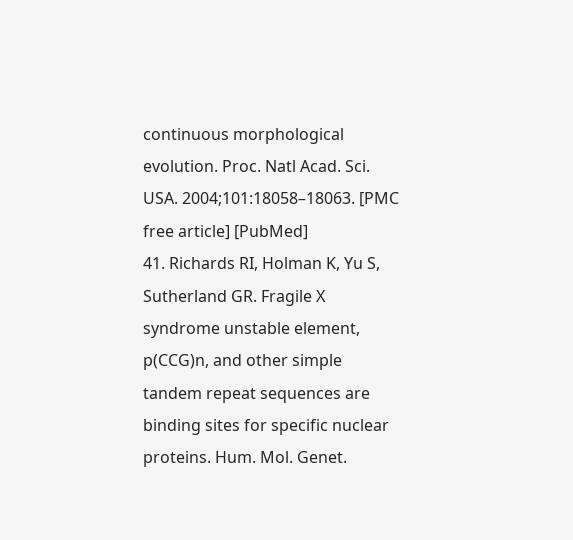continuous morphological evolution. Proc. Natl Acad. Sci. USA. 2004;101:18058–18063. [PMC free article] [PubMed]
41. Richards RI, Holman K, Yu S, Sutherland GR. Fragile X syndrome unstable element, p(CCG)n, and other simple tandem repeat sequences are binding sites for specific nuclear proteins. Hum. Mol. Genet.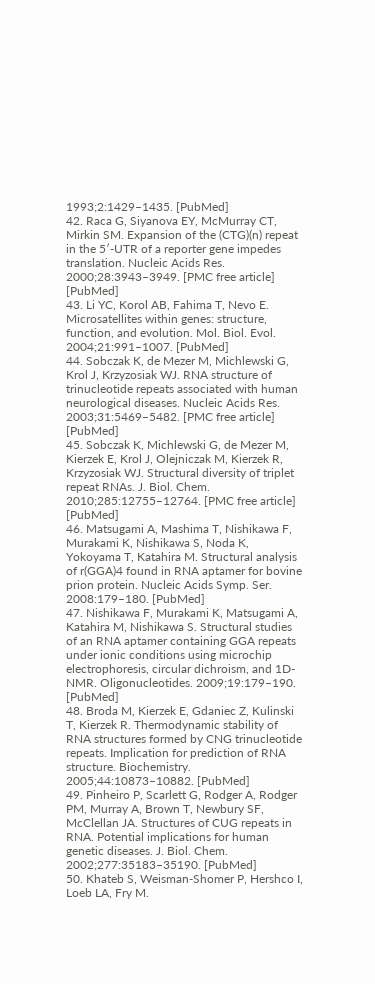1993;2:1429–1435. [PubMed]
42. Raca G, Siyanova EY, McMurray CT, Mirkin SM. Expansion of the (CTG)(n) repeat in the 5′-UTR of a reporter gene impedes translation. Nucleic Acids Res. 2000;28:3943–3949. [PMC free article] [PubMed]
43. Li YC, Korol AB, Fahima T, Nevo E. Microsatellites within genes: structure, function, and evolution. Mol. Biol. Evol. 2004;21:991–1007. [PubMed]
44. Sobczak K, de Mezer M, Michlewski G, Krol J, Krzyzosiak WJ. RNA structure of trinucleotide repeats associated with human neurological diseases. Nucleic Acids Res. 2003;31:5469–5482. [PMC free article] [PubMed]
45. Sobczak K, Michlewski G, de Mezer M, Kierzek E, Krol J, Olejniczak M, Kierzek R, Krzyzosiak WJ. Structural diversity of triplet repeat RNAs. J. Biol. Chem. 2010;285:12755–12764. [PMC free article] [PubMed]
46. Matsugami A, Mashima T, Nishikawa F, Murakami K, Nishikawa S, Noda K, Yokoyama T, Katahira M. Structural analysis of r(GGA)4 found in RNA aptamer for bovine prion protein. Nucleic Acids Symp. Ser. 2008:179–180. [PubMed]
47. Nishikawa F, Murakami K, Matsugami A, Katahira M, Nishikawa S. Structural studies of an RNA aptamer containing GGA repeats under ionic conditions using microchip electrophoresis, circular dichroism, and 1D-NMR. Oligonucleotides. 2009;19:179–190. [PubMed]
48. Broda M, Kierzek E, Gdaniec Z, Kulinski T, Kierzek R. Thermodynamic stability of RNA structures formed by CNG trinucleotide repeats. Implication for prediction of RNA structure. Biochemistry. 2005;44:10873–10882. [PubMed]
49. Pinheiro P, Scarlett G, Rodger A, Rodger PM, Murray A, Brown T, Newbury SF, McClellan JA. Structures of CUG repeats in RNA. Potential implications for human genetic diseases. J. Biol. Chem. 2002;277:35183–35190. [PubMed]
50. Khateb S, Weisman-Shomer P, Hershco I, Loeb LA, Fry M.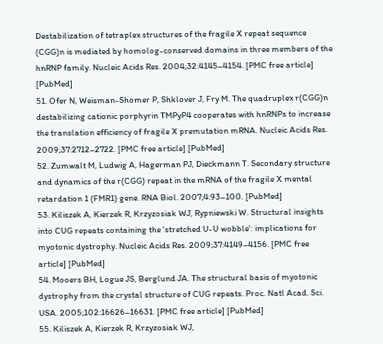Destabilization of tetraplex structures of the fragile X repeat sequence (CGG)n is mediated by homolog-conserved domains in three members of the hnRNP family. Nucleic Acids Res. 2004;32:4145–4154. [PMC free article] [PubMed]
51. Ofer N, Weisman-Shomer P, Shklover J, Fry M. The quadruplex r(CGG)n destabilizing cationic porphyrin TMPyP4 cooperates with hnRNPs to increase the translation efficiency of fragile X premutation mRNA. Nucleic Acids Res. 2009;37:2712–2722. [PMC free article] [PubMed]
52. Zumwalt M, Ludwig A, Hagerman PJ, Dieckmann T. Secondary structure and dynamics of the r(CGG) repeat in the mRNA of the fragile X mental retardation 1 (FMR1) gene. RNA Biol. 2007;4:93–100. [PubMed]
53. Kiliszek A, Kierzek R, Krzyzosiak WJ, Rypniewski W. Structural insights into CUG repeats containing the ‘stretched U-U wobble': implications for myotonic dystrophy. Nucleic Acids Res. 2009;37:4149–4156. [PMC free article] [PubMed]
54. Mooers BH, Logue JS, Berglund JA. The structural basis of myotonic dystrophy from the crystal structure of CUG repeats. Proc. Natl Acad. Sci. USA. 2005;102:16626–16631. [PMC free article] [PubMed]
55. Kiliszek A, Kierzek R, Krzyzosiak WJ,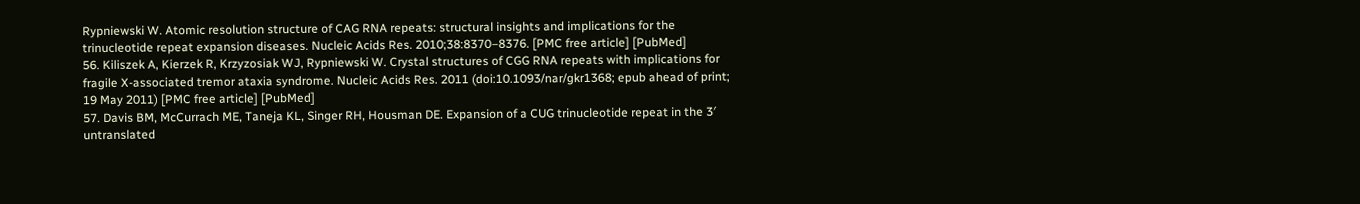Rypniewski W. Atomic resolution structure of CAG RNA repeats: structural insights and implications for the trinucleotide repeat expansion diseases. Nucleic Acids Res. 2010;38:8370–8376. [PMC free article] [PubMed]
56. Kiliszek A, Kierzek R, Krzyzosiak WJ, Rypniewski W. Crystal structures of CGG RNA repeats with implications for fragile X-associated tremor ataxia syndrome. Nucleic Acids Res. 2011 (doi:10.1093/nar/gkr1368; epub ahead of print; 19 May 2011) [PMC free article] [PubMed]
57. Davis BM, McCurrach ME, Taneja KL, Singer RH, Housman DE. Expansion of a CUG trinucleotide repeat in the 3′ untranslated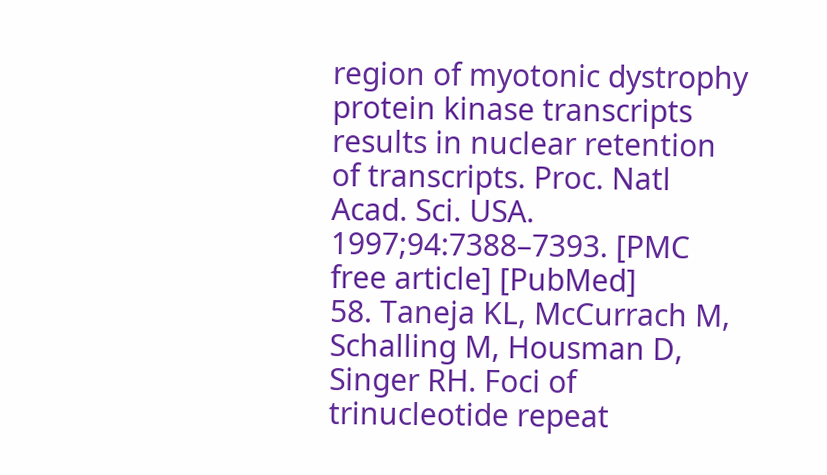region of myotonic dystrophy protein kinase transcripts results in nuclear retention of transcripts. Proc. Natl Acad. Sci. USA. 1997;94:7388–7393. [PMC free article] [PubMed]
58. Taneja KL, McCurrach M, Schalling M, Housman D, Singer RH. Foci of trinucleotide repeat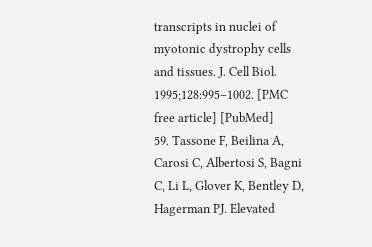transcripts in nuclei of myotonic dystrophy cells and tissues. J. Cell Biol. 1995;128:995–1002. [PMC free article] [PubMed]
59. Tassone F, Beilina A, Carosi C, Albertosi S, Bagni C, Li L, Glover K, Bentley D, Hagerman PJ. Elevated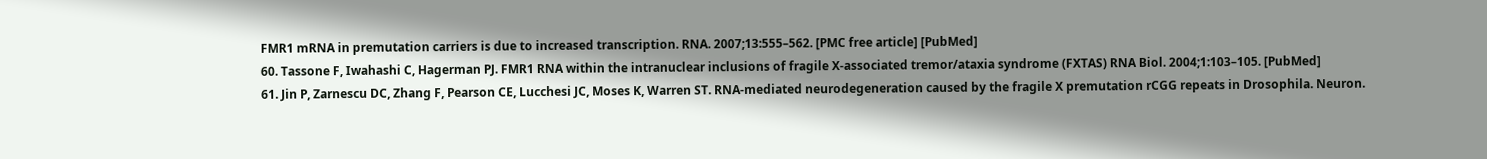FMR1 mRNA in premutation carriers is due to increased transcription. RNA. 2007;13:555–562. [PMC free article] [PubMed]
60. Tassone F, Iwahashi C, Hagerman PJ. FMR1 RNA within the intranuclear inclusions of fragile X-associated tremor/ataxia syndrome (FXTAS) RNA Biol. 2004;1:103–105. [PubMed]
61. Jin P, Zarnescu DC, Zhang F, Pearson CE, Lucchesi JC, Moses K, Warren ST. RNA-mediated neurodegeneration caused by the fragile X premutation rCGG repeats in Drosophila. Neuron.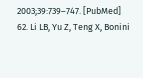2003;39:739–747. [PubMed]
62. Li LB, Yu Z, Teng X, Bonini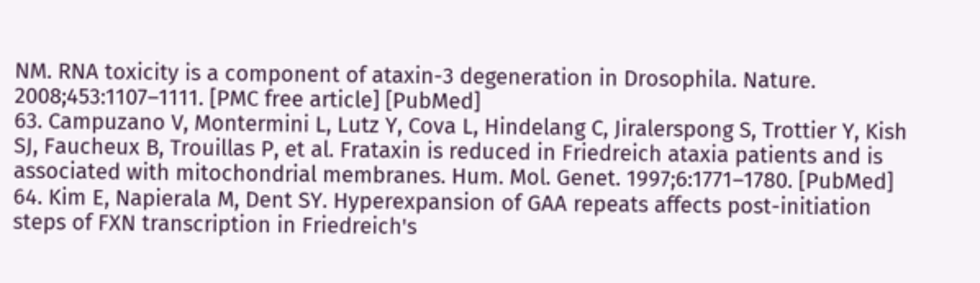NM. RNA toxicity is a component of ataxin-3 degeneration in Drosophila. Nature. 2008;453:1107–1111. [PMC free article] [PubMed]
63. Campuzano V, Montermini L, Lutz Y, Cova L, Hindelang C, Jiralerspong S, Trottier Y, Kish SJ, Faucheux B, Trouillas P, et al. Frataxin is reduced in Friedreich ataxia patients and is associated with mitochondrial membranes. Hum. Mol. Genet. 1997;6:1771–1780. [PubMed]
64. Kim E, Napierala M, Dent SY. Hyperexpansion of GAA repeats affects post-initiation steps of FXN transcription in Friedreich's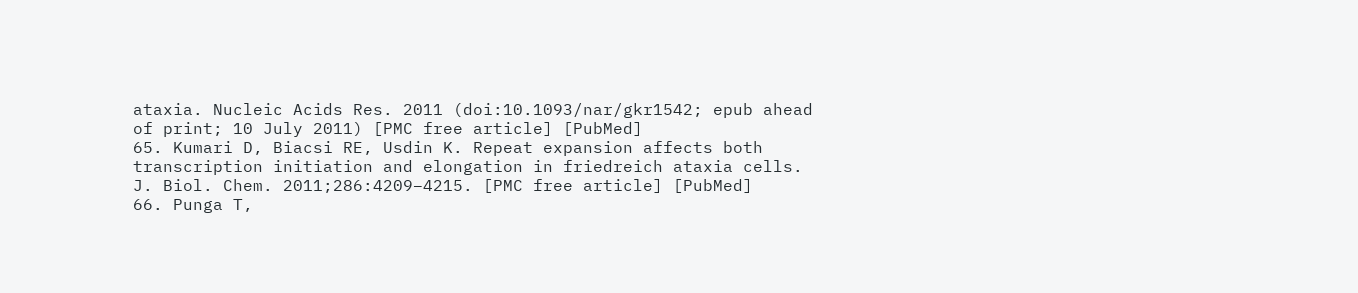ataxia. Nucleic Acids Res. 2011 (doi:10.1093/nar/gkr1542; epub ahead of print; 10 July 2011) [PMC free article] [PubMed]
65. Kumari D, Biacsi RE, Usdin K. Repeat expansion affects both transcription initiation and elongation in friedreich ataxia cells. J. Biol. Chem. 2011;286:4209–4215. [PMC free article] [PubMed]
66. Punga T,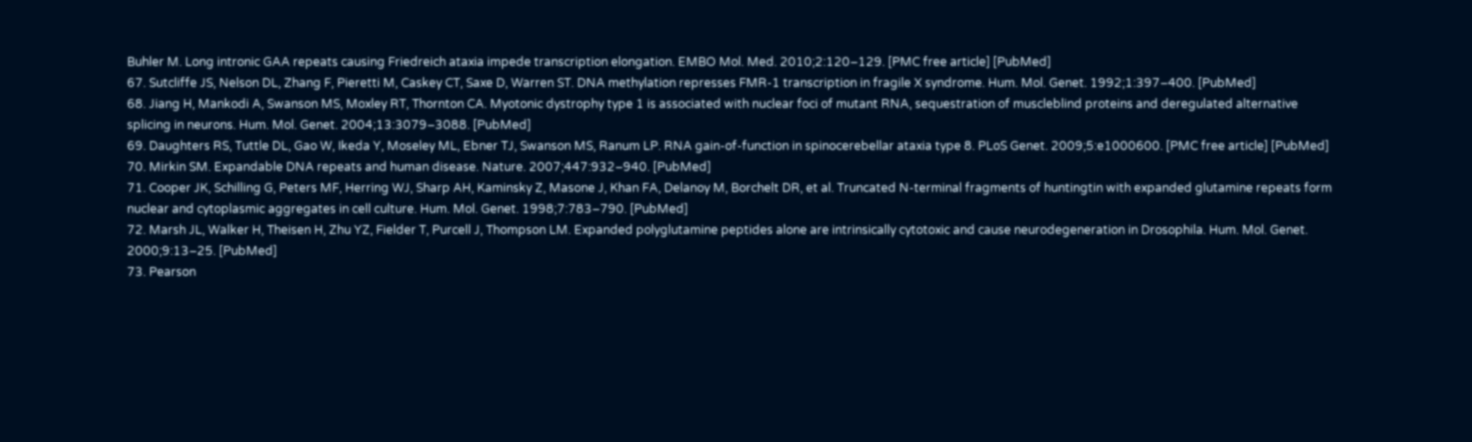Buhler M. Long intronic GAA repeats causing Friedreich ataxia impede transcription elongation. EMBO Mol. Med. 2010;2:120–129. [PMC free article] [PubMed]
67. Sutcliffe JS, Nelson DL, Zhang F, Pieretti M, Caskey CT, Saxe D, Warren ST. DNA methylation represses FMR-1 transcription in fragile X syndrome. Hum. Mol. Genet. 1992;1:397–400. [PubMed]
68. Jiang H, Mankodi A, Swanson MS, Moxley RT, Thornton CA. Myotonic dystrophy type 1 is associated with nuclear foci of mutant RNA, sequestration of muscleblind proteins and deregulated alternative splicing in neurons. Hum. Mol. Genet. 2004;13:3079–3088. [PubMed]
69. Daughters RS, Tuttle DL, Gao W, Ikeda Y, Moseley ML, Ebner TJ, Swanson MS, Ranum LP. RNA gain-of-function in spinocerebellar ataxia type 8. PLoS Genet. 2009;5:e1000600. [PMC free article] [PubMed]
70. Mirkin SM. Expandable DNA repeats and human disease. Nature. 2007;447:932–940. [PubMed]
71. Cooper JK, Schilling G, Peters MF, Herring WJ, Sharp AH, Kaminsky Z, Masone J, Khan FA, Delanoy M, Borchelt DR, et al. Truncated N-terminal fragments of huntingtin with expanded glutamine repeats form nuclear and cytoplasmic aggregates in cell culture. Hum. Mol. Genet. 1998;7:783–790. [PubMed]
72. Marsh JL, Walker H, Theisen H, Zhu YZ, Fielder T, Purcell J, Thompson LM. Expanded polyglutamine peptides alone are intrinsically cytotoxic and cause neurodegeneration in Drosophila. Hum. Mol. Genet. 2000;9:13–25. [PubMed]
73. Pearson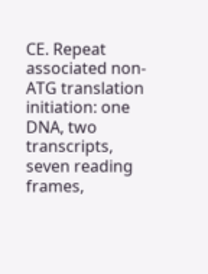CE. Repeat associated non-ATG translation initiation: one DNA, two transcripts, seven reading frames,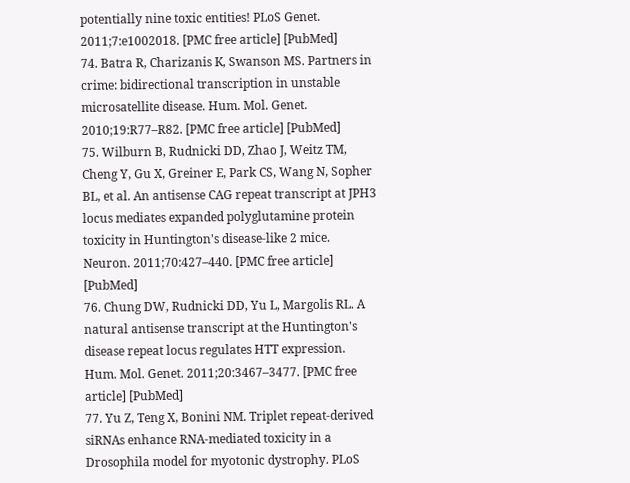potentially nine toxic entities! PLoS Genet. 2011;7:e1002018. [PMC free article] [PubMed]
74. Batra R, Charizanis K, Swanson MS. Partners in crime: bidirectional transcription in unstable microsatellite disease. Hum. Mol. Genet. 2010;19:R77–R82. [PMC free article] [PubMed]
75. Wilburn B, Rudnicki DD, Zhao J, Weitz TM, Cheng Y, Gu X, Greiner E, Park CS, Wang N, Sopher BL, et al. An antisense CAG repeat transcript at JPH3 locus mediates expanded polyglutamine protein toxicity in Huntington's disease-like 2 mice. Neuron. 2011;70:427–440. [PMC free article] [PubMed]
76. Chung DW, Rudnicki DD, Yu L, Margolis RL. A natural antisense transcript at the Huntington's disease repeat locus regulates HTT expression. Hum. Mol. Genet. 2011;20:3467–3477. [PMC free article] [PubMed]
77. Yu Z, Teng X, Bonini NM. Triplet repeat-derived siRNAs enhance RNA-mediated toxicity in a Drosophila model for myotonic dystrophy. PLoS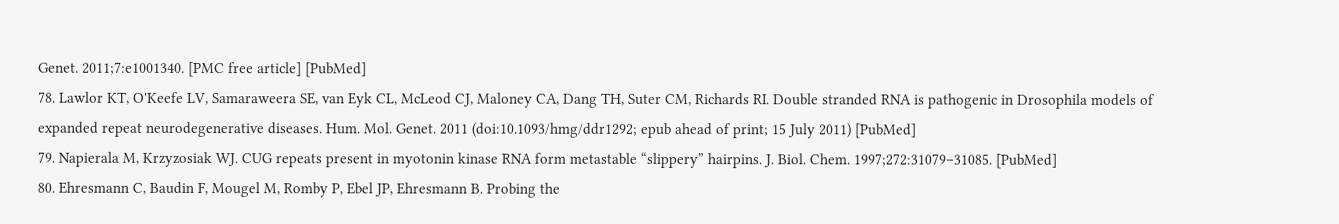Genet. 2011;7:e1001340. [PMC free article] [PubMed]
78. Lawlor KT, O'Keefe LV, Samaraweera SE, van Eyk CL, McLeod CJ, Maloney CA, Dang TH, Suter CM, Richards RI. Double stranded RNA is pathogenic in Drosophila models of expanded repeat neurodegenerative diseases. Hum. Mol. Genet. 2011 (doi:10.1093/hmg/ddr1292; epub ahead of print; 15 July 2011) [PubMed]
79. Napierala M, Krzyzosiak WJ. CUG repeats present in myotonin kinase RNA form metastable “slippery” hairpins. J. Biol. Chem. 1997;272:31079–31085. [PubMed]
80. Ehresmann C, Baudin F, Mougel M, Romby P, Ebel JP, Ehresmann B. Probing the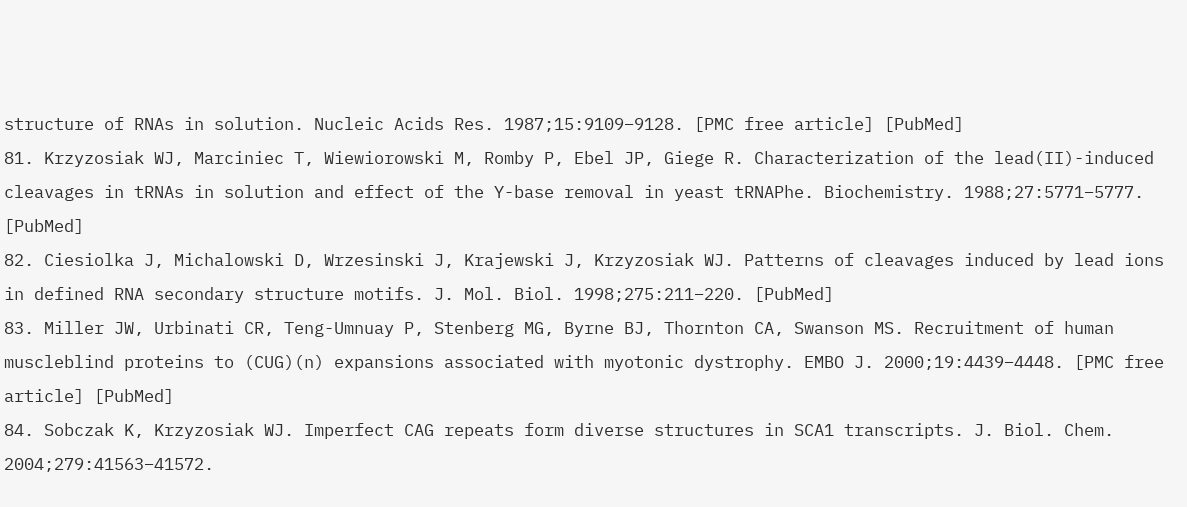structure of RNAs in solution. Nucleic Acids Res. 1987;15:9109–9128. [PMC free article] [PubMed]
81. Krzyzosiak WJ, Marciniec T, Wiewiorowski M, Romby P, Ebel JP, Giege R. Characterization of the lead(II)-induced cleavages in tRNAs in solution and effect of the Y-base removal in yeast tRNAPhe. Biochemistry. 1988;27:5771–5777. [PubMed]
82. Ciesiolka J, Michalowski D, Wrzesinski J, Krajewski J, Krzyzosiak WJ. Patterns of cleavages induced by lead ions in defined RNA secondary structure motifs. J. Mol. Biol. 1998;275:211–220. [PubMed]
83. Miller JW, Urbinati CR, Teng-Umnuay P, Stenberg MG, Byrne BJ, Thornton CA, Swanson MS. Recruitment of human muscleblind proteins to (CUG)(n) expansions associated with myotonic dystrophy. EMBO J. 2000;19:4439–4448. [PMC free article] [PubMed]
84. Sobczak K, Krzyzosiak WJ. Imperfect CAG repeats form diverse structures in SCA1 transcripts. J. Biol. Chem. 2004;279:41563–41572.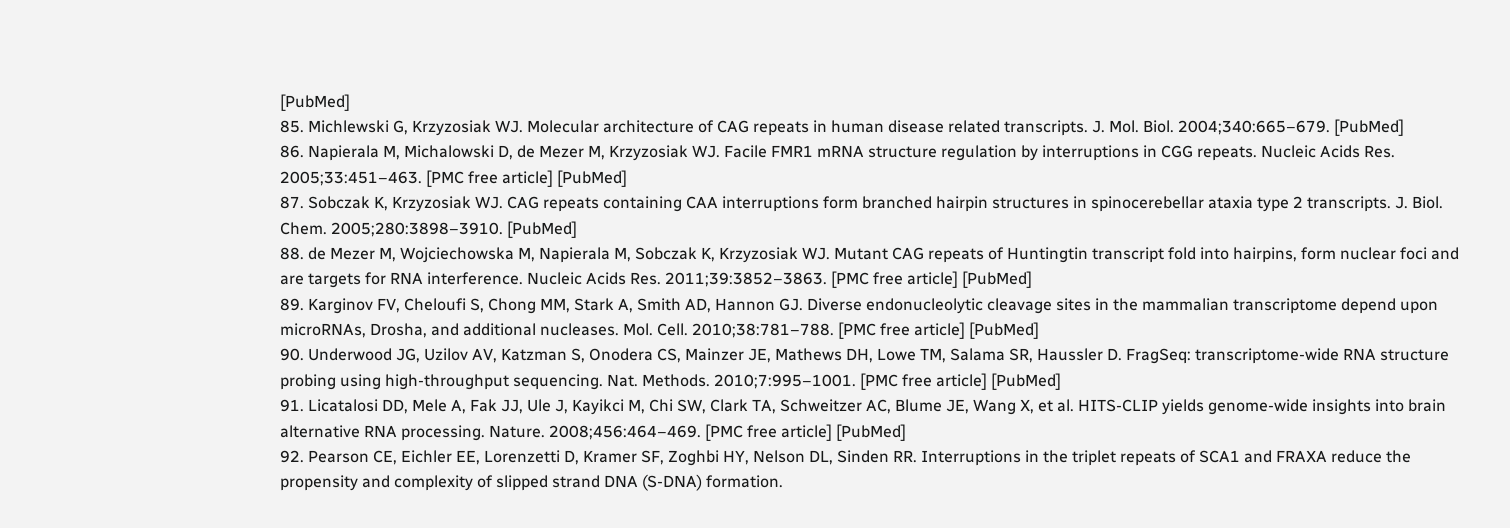[PubMed]
85. Michlewski G, Krzyzosiak WJ. Molecular architecture of CAG repeats in human disease related transcripts. J. Mol. Biol. 2004;340:665–679. [PubMed]
86. Napierala M, Michalowski D, de Mezer M, Krzyzosiak WJ. Facile FMR1 mRNA structure regulation by interruptions in CGG repeats. Nucleic Acids Res. 2005;33:451–463. [PMC free article] [PubMed]
87. Sobczak K, Krzyzosiak WJ. CAG repeats containing CAA interruptions form branched hairpin structures in spinocerebellar ataxia type 2 transcripts. J. Biol. Chem. 2005;280:3898–3910. [PubMed]
88. de Mezer M, Wojciechowska M, Napierala M, Sobczak K, Krzyzosiak WJ. Mutant CAG repeats of Huntingtin transcript fold into hairpins, form nuclear foci and are targets for RNA interference. Nucleic Acids Res. 2011;39:3852–3863. [PMC free article] [PubMed]
89. Karginov FV, Cheloufi S, Chong MM, Stark A, Smith AD, Hannon GJ. Diverse endonucleolytic cleavage sites in the mammalian transcriptome depend upon microRNAs, Drosha, and additional nucleases. Mol. Cell. 2010;38:781–788. [PMC free article] [PubMed]
90. Underwood JG, Uzilov AV, Katzman S, Onodera CS, Mainzer JE, Mathews DH, Lowe TM, Salama SR, Haussler D. FragSeq: transcriptome-wide RNA structure probing using high-throughput sequencing. Nat. Methods. 2010;7:995–1001. [PMC free article] [PubMed]
91. Licatalosi DD, Mele A, Fak JJ, Ule J, Kayikci M, Chi SW, Clark TA, Schweitzer AC, Blume JE, Wang X, et al. HITS-CLIP yields genome-wide insights into brain alternative RNA processing. Nature. 2008;456:464–469. [PMC free article] [PubMed]
92. Pearson CE, Eichler EE, Lorenzetti D, Kramer SF, Zoghbi HY, Nelson DL, Sinden RR. Interruptions in the triplet repeats of SCA1 and FRAXA reduce the propensity and complexity of slipped strand DNA (S-DNA) formation.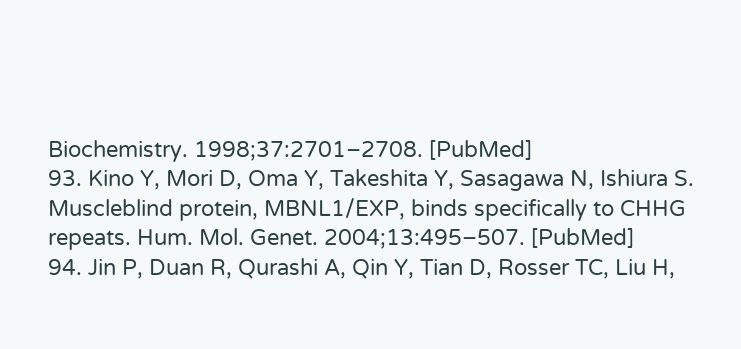Biochemistry. 1998;37:2701–2708. [PubMed]
93. Kino Y, Mori D, Oma Y, Takeshita Y, Sasagawa N, Ishiura S. Muscleblind protein, MBNL1/EXP, binds specifically to CHHG repeats. Hum. Mol. Genet. 2004;13:495–507. [PubMed]
94. Jin P, Duan R, Qurashi A, Qin Y, Tian D, Rosser TC, Liu H,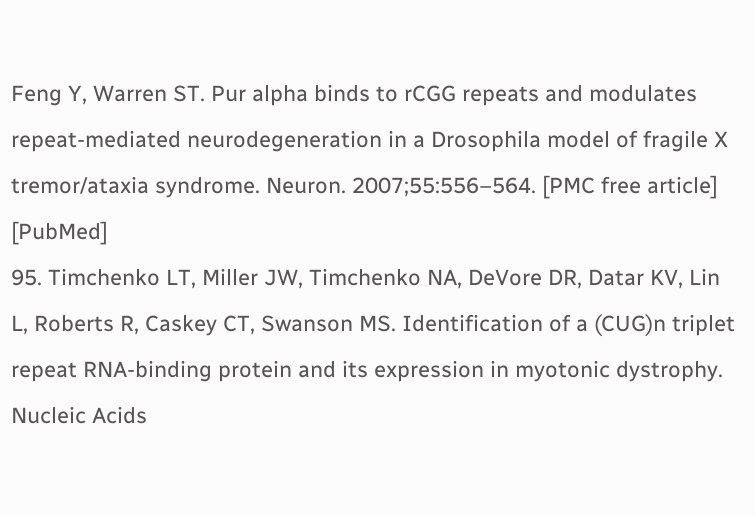Feng Y, Warren ST. Pur alpha binds to rCGG repeats and modulates repeat-mediated neurodegeneration in a Drosophila model of fragile X tremor/ataxia syndrome. Neuron. 2007;55:556–564. [PMC free article] [PubMed]
95. Timchenko LT, Miller JW, Timchenko NA, DeVore DR, Datar KV, Lin L, Roberts R, Caskey CT, Swanson MS. Identification of a (CUG)n triplet repeat RNA-binding protein and its expression in myotonic dystrophy. Nucleic Acids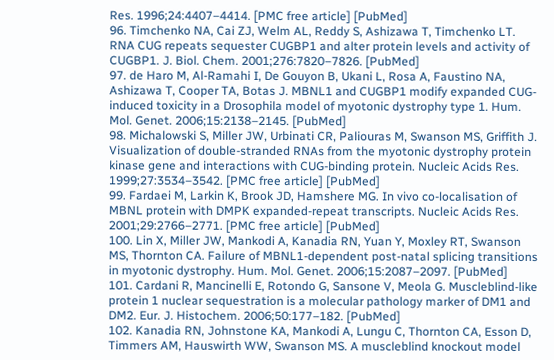Res. 1996;24:4407–4414. [PMC free article] [PubMed]
96. Timchenko NA, Cai ZJ, Welm AL, Reddy S, Ashizawa T, Timchenko LT. RNA CUG repeats sequester CUGBP1 and alter protein levels and activity of CUGBP1. J. Biol. Chem. 2001;276:7820–7826. [PubMed]
97. de Haro M, Al-Ramahi I, De Gouyon B, Ukani L, Rosa A, Faustino NA, Ashizawa T, Cooper TA, Botas J. MBNL1 and CUGBP1 modify expanded CUG-induced toxicity in a Drosophila model of myotonic dystrophy type 1. Hum. Mol. Genet. 2006;15:2138–2145. [PubMed]
98. Michalowski S, Miller JW, Urbinati CR, Paliouras M, Swanson MS, Griffith J. Visualization of double-stranded RNAs from the myotonic dystrophy protein kinase gene and interactions with CUG-binding protein. Nucleic Acids Res. 1999;27:3534–3542. [PMC free article] [PubMed]
99. Fardaei M, Larkin K, Brook JD, Hamshere MG. In vivo co-localisation of MBNL protein with DMPK expanded-repeat transcripts. Nucleic Acids Res. 2001;29:2766–2771. [PMC free article] [PubMed]
100. Lin X, Miller JW, Mankodi A, Kanadia RN, Yuan Y, Moxley RT, Swanson MS, Thornton CA. Failure of MBNL1-dependent post-natal splicing transitions in myotonic dystrophy. Hum. Mol. Genet. 2006;15:2087–2097. [PubMed]
101. Cardani R, Mancinelli E, Rotondo G, Sansone V, Meola G. Muscleblind-like protein 1 nuclear sequestration is a molecular pathology marker of DM1 and DM2. Eur. J. Histochem. 2006;50:177–182. [PubMed]
102. Kanadia RN, Johnstone KA, Mankodi A, Lungu C, Thornton CA, Esson D, Timmers AM, Hauswirth WW, Swanson MS. A muscleblind knockout model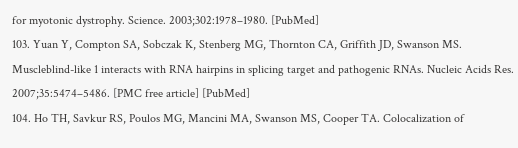for myotonic dystrophy. Science. 2003;302:1978–1980. [PubMed]
103. Yuan Y, Compton SA, Sobczak K, Stenberg MG, Thornton CA, Griffith JD, Swanson MS. Muscleblind-like 1 interacts with RNA hairpins in splicing target and pathogenic RNAs. Nucleic Acids Res. 2007;35:5474–5486. [PMC free article] [PubMed]
104. Ho TH, Savkur RS, Poulos MG, Mancini MA, Swanson MS, Cooper TA. Colocalization of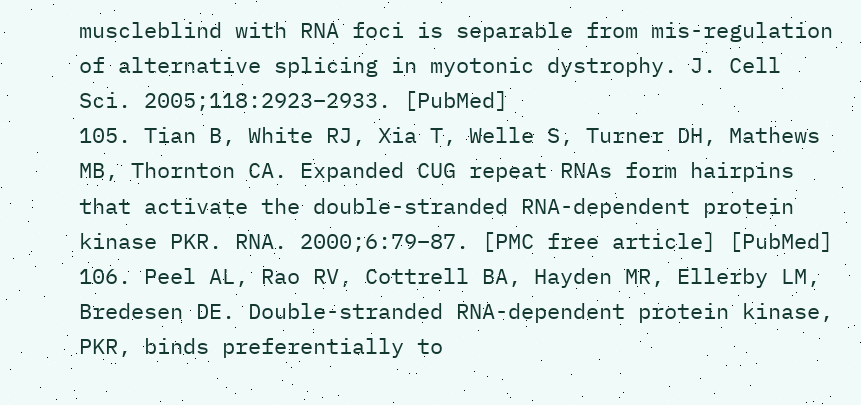muscleblind with RNA foci is separable from mis-regulation of alternative splicing in myotonic dystrophy. J. Cell Sci. 2005;118:2923–2933. [PubMed]
105. Tian B, White RJ, Xia T, Welle S, Turner DH, Mathews MB, Thornton CA. Expanded CUG repeat RNAs form hairpins that activate the double-stranded RNA-dependent protein kinase PKR. RNA. 2000;6:79–87. [PMC free article] [PubMed]
106. Peel AL, Rao RV, Cottrell BA, Hayden MR, Ellerby LM, Bredesen DE. Double-stranded RNA-dependent protein kinase, PKR, binds preferentially to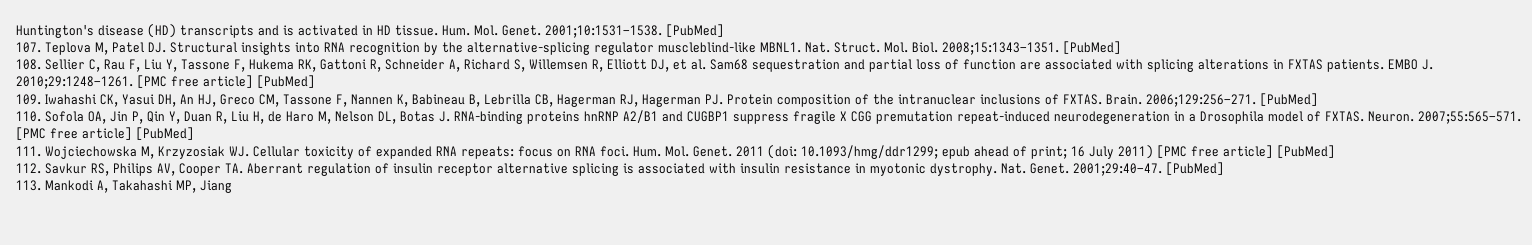Huntington's disease (HD) transcripts and is activated in HD tissue. Hum. Mol. Genet. 2001;10:1531–1538. [PubMed]
107. Teplova M, Patel DJ. Structural insights into RNA recognition by the alternative-splicing regulator muscleblind-like MBNL1. Nat. Struct. Mol. Biol. 2008;15:1343–1351. [PubMed]
108. Sellier C, Rau F, Liu Y, Tassone F, Hukema RK, Gattoni R, Schneider A, Richard S, Willemsen R, Elliott DJ, et al. Sam68 sequestration and partial loss of function are associated with splicing alterations in FXTAS patients. EMBO J. 2010;29:1248–1261. [PMC free article] [PubMed]
109. Iwahashi CK, Yasui DH, An HJ, Greco CM, Tassone F, Nannen K, Babineau B, Lebrilla CB, Hagerman RJ, Hagerman PJ. Protein composition of the intranuclear inclusions of FXTAS. Brain. 2006;129:256–271. [PubMed]
110. Sofola OA, Jin P, Qin Y, Duan R, Liu H, de Haro M, Nelson DL, Botas J. RNA-binding proteins hnRNP A2/B1 and CUGBP1 suppress fragile X CGG premutation repeat-induced neurodegeneration in a Drosophila model of FXTAS. Neuron. 2007;55:565–571. [PMC free article] [PubMed]
111. Wojciechowska M, Krzyzosiak WJ. Cellular toxicity of expanded RNA repeats: focus on RNA foci. Hum. Mol. Genet. 2011 (doi: 10.1093/hmg/ddr1299; epub ahead of print; 16 July 2011) [PMC free article] [PubMed]
112. Savkur RS, Philips AV, Cooper TA. Aberrant regulation of insulin receptor alternative splicing is associated with insulin resistance in myotonic dystrophy. Nat. Genet. 2001;29:40–47. [PubMed]
113. Mankodi A, Takahashi MP, Jiang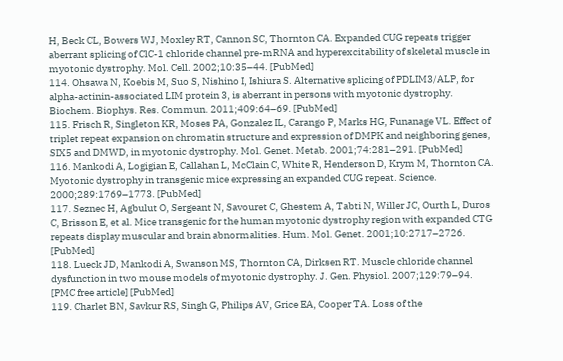H, Beck CL, Bowers WJ, Moxley RT, Cannon SC, Thornton CA. Expanded CUG repeats trigger aberrant splicing of ClC-1 chloride channel pre-mRNA and hyperexcitability of skeletal muscle in myotonic dystrophy. Mol. Cell. 2002;10:35–44. [PubMed]
114. Ohsawa N, Koebis M, Suo S, Nishino I, Ishiura S. Alternative splicing of PDLIM3/ALP, for alpha-actinin-associated LIM protein 3, is aberrant in persons with myotonic dystrophy. Biochem. Biophys. Res. Commun. 2011;409:64–69. [PubMed]
115. Frisch R, Singleton KR, Moses PA, Gonzalez IL, Carango P, Marks HG, Funanage VL. Effect of triplet repeat expansion on chromatin structure and expression of DMPK and neighboring genes, SIX5 and DMWD, in myotonic dystrophy. Mol. Genet. Metab. 2001;74:281–291. [PubMed]
116. Mankodi A, Logigian E, Callahan L, McClain C, White R, Henderson D, Krym M, Thornton CA. Myotonic dystrophy in transgenic mice expressing an expanded CUG repeat. Science. 2000;289:1769–1773. [PubMed]
117. Seznec H, Agbulut O, Sergeant N, Savouret C, Ghestem A, Tabti N, Willer JC, Ourth L, Duros C, Brisson E, et al. Mice transgenic for the human myotonic dystrophy region with expanded CTG repeats display muscular and brain abnormalities. Hum. Mol. Genet. 2001;10:2717–2726. [PubMed]
118. Lueck JD, Mankodi A, Swanson MS, Thornton CA, Dirksen RT. Muscle chloride channel dysfunction in two mouse models of myotonic dystrophy. J. Gen. Physiol. 2007;129:79–94. [PMC free article] [PubMed]
119. Charlet BN, Savkur RS, Singh G, Philips AV, Grice EA, Cooper TA. Loss of the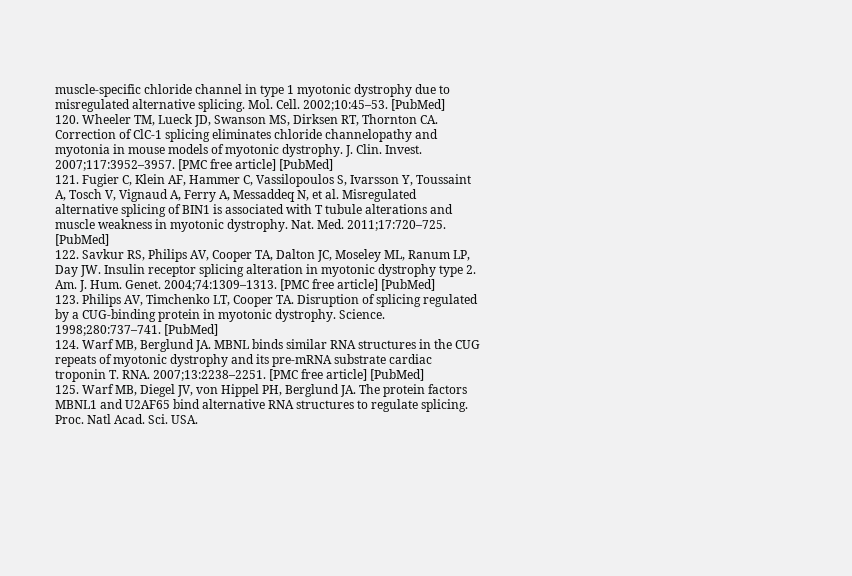muscle-specific chloride channel in type 1 myotonic dystrophy due to misregulated alternative splicing. Mol. Cell. 2002;10:45–53. [PubMed]
120. Wheeler TM, Lueck JD, Swanson MS, Dirksen RT, Thornton CA. Correction of ClC-1 splicing eliminates chloride channelopathy and myotonia in mouse models of myotonic dystrophy. J. Clin. Invest. 2007;117:3952–3957. [PMC free article] [PubMed]
121. Fugier C, Klein AF, Hammer C, Vassilopoulos S, Ivarsson Y, Toussaint A, Tosch V, Vignaud A, Ferry A, Messaddeq N, et al. Misregulated alternative splicing of BIN1 is associated with T tubule alterations and muscle weakness in myotonic dystrophy. Nat. Med. 2011;17:720–725. [PubMed]
122. Savkur RS, Philips AV, Cooper TA, Dalton JC, Moseley ML, Ranum LP, Day JW. Insulin receptor splicing alteration in myotonic dystrophy type 2. Am. J. Hum. Genet. 2004;74:1309–1313. [PMC free article] [PubMed]
123. Philips AV, Timchenko LT, Cooper TA. Disruption of splicing regulated by a CUG-binding protein in myotonic dystrophy. Science. 1998;280:737–741. [PubMed]
124. Warf MB, Berglund JA. MBNL binds similar RNA structures in the CUG repeats of myotonic dystrophy and its pre-mRNA substrate cardiac troponin T. RNA. 2007;13:2238–2251. [PMC free article] [PubMed]
125. Warf MB, Diegel JV, von Hippel PH, Berglund JA. The protein factors MBNL1 and U2AF65 bind alternative RNA structures to regulate splicing. Proc. Natl Acad. Sci. USA.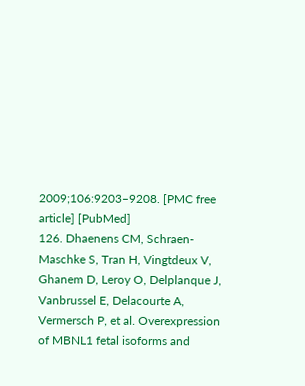2009;106:9203–9208. [PMC free article] [PubMed]
126. Dhaenens CM, Schraen-Maschke S, Tran H, Vingtdeux V, Ghanem D, Leroy O, Delplanque J, Vanbrussel E, Delacourte A, Vermersch P, et al. Overexpression of MBNL1 fetal isoforms and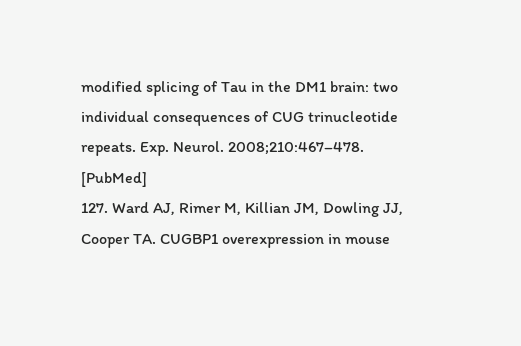modified splicing of Tau in the DM1 brain: two individual consequences of CUG trinucleotide repeats. Exp. Neurol. 2008;210:467–478. [PubMed]
127. Ward AJ, Rimer M, Killian JM, Dowling JJ, Cooper TA. CUGBP1 overexpression in mouse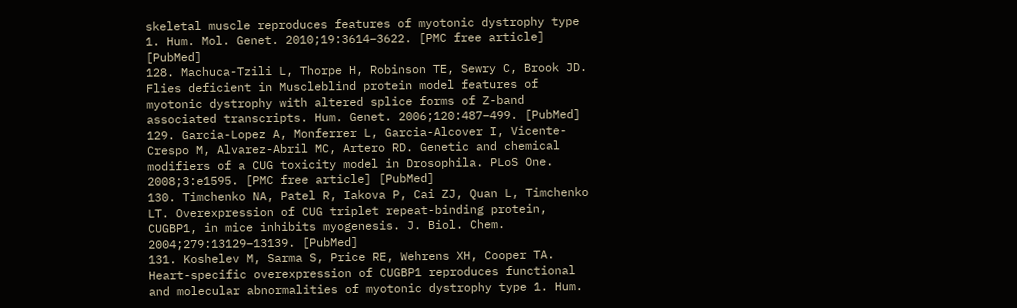skeletal muscle reproduces features of myotonic dystrophy type 1. Hum. Mol. Genet. 2010;19:3614–3622. [PMC free article] [PubMed]
128. Machuca-Tzili L, Thorpe H, Robinson TE, Sewry C, Brook JD. Flies deficient in Muscleblind protein model features of myotonic dystrophy with altered splice forms of Z-band associated transcripts. Hum. Genet. 2006;120:487–499. [PubMed]
129. Garcia-Lopez A, Monferrer L, Garcia-Alcover I, Vicente-Crespo M, Alvarez-Abril MC, Artero RD. Genetic and chemical modifiers of a CUG toxicity model in Drosophila. PLoS One. 2008;3:e1595. [PMC free article] [PubMed]
130. Timchenko NA, Patel R, Iakova P, Cai ZJ, Quan L, Timchenko LT. Overexpression of CUG triplet repeat-binding protein, CUGBP1, in mice inhibits myogenesis. J. Biol. Chem. 2004;279:13129–13139. [PubMed]
131. Koshelev M, Sarma S, Price RE, Wehrens XH, Cooper TA. Heart-specific overexpression of CUGBP1 reproduces functional and molecular abnormalities of myotonic dystrophy type 1. Hum.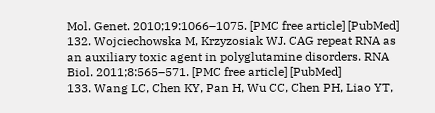Mol. Genet. 2010;19:1066–1075. [PMC free article] [PubMed]
132. Wojciechowska M, Krzyzosiak WJ. CAG repeat RNA as an auxiliary toxic agent in polyglutamine disorders. RNA Biol. 2011;8:565–571. [PMC free article] [PubMed]
133. Wang LC, Chen KY, Pan H, Wu CC, Chen PH, Liao YT,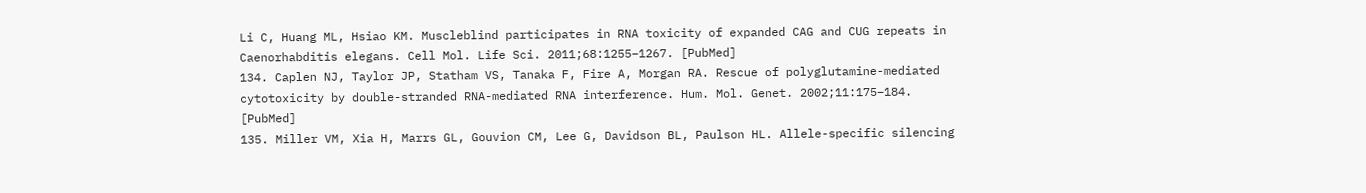Li C, Huang ML, Hsiao KM. Muscleblind participates in RNA toxicity of expanded CAG and CUG repeats in Caenorhabditis elegans. Cell Mol. Life Sci. 2011;68:1255–1267. [PubMed]
134. Caplen NJ, Taylor JP, Statham VS, Tanaka F, Fire A, Morgan RA. Rescue of polyglutamine-mediated cytotoxicity by double-stranded RNA-mediated RNA interference. Hum. Mol. Genet. 2002;11:175–184. [PubMed]
135. Miller VM, Xia H, Marrs GL, Gouvion CM, Lee G, Davidson BL, Paulson HL. Allele-specific silencing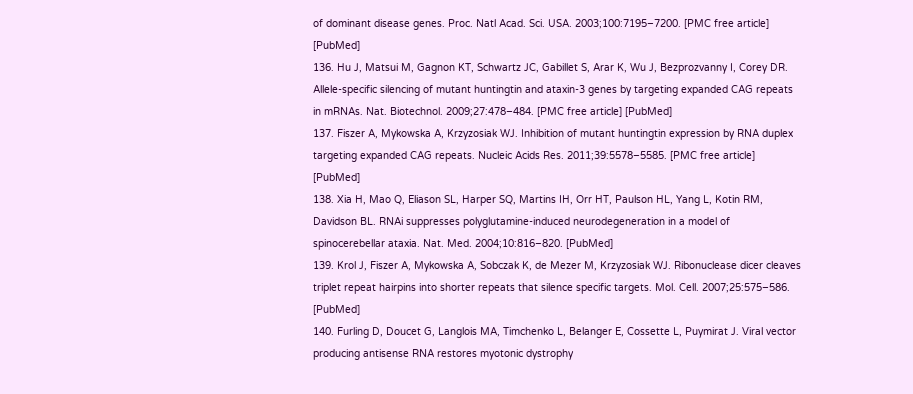of dominant disease genes. Proc. Natl Acad. Sci. USA. 2003;100:7195–7200. [PMC free article] [PubMed]
136. Hu J, Matsui M, Gagnon KT, Schwartz JC, Gabillet S, Arar K, Wu J, Bezprozvanny I, Corey DR. Allele-specific silencing of mutant huntingtin and ataxin-3 genes by targeting expanded CAG repeats in mRNAs. Nat. Biotechnol. 2009;27:478–484. [PMC free article] [PubMed]
137. Fiszer A, Mykowska A, Krzyzosiak WJ. Inhibition of mutant huntingtin expression by RNA duplex targeting expanded CAG repeats. Nucleic Acids Res. 2011;39:5578–5585. [PMC free article] [PubMed]
138. Xia H, Mao Q, Eliason SL, Harper SQ, Martins IH, Orr HT, Paulson HL, Yang L, Kotin RM, Davidson BL. RNAi suppresses polyglutamine-induced neurodegeneration in a model of spinocerebellar ataxia. Nat. Med. 2004;10:816–820. [PubMed]
139. Krol J, Fiszer A, Mykowska A, Sobczak K, de Mezer M, Krzyzosiak WJ. Ribonuclease dicer cleaves triplet repeat hairpins into shorter repeats that silence specific targets. Mol. Cell. 2007;25:575–586. [PubMed]
140. Furling D, Doucet G, Langlois MA, Timchenko L, Belanger E, Cossette L, Puymirat J. Viral vector producing antisense RNA restores myotonic dystrophy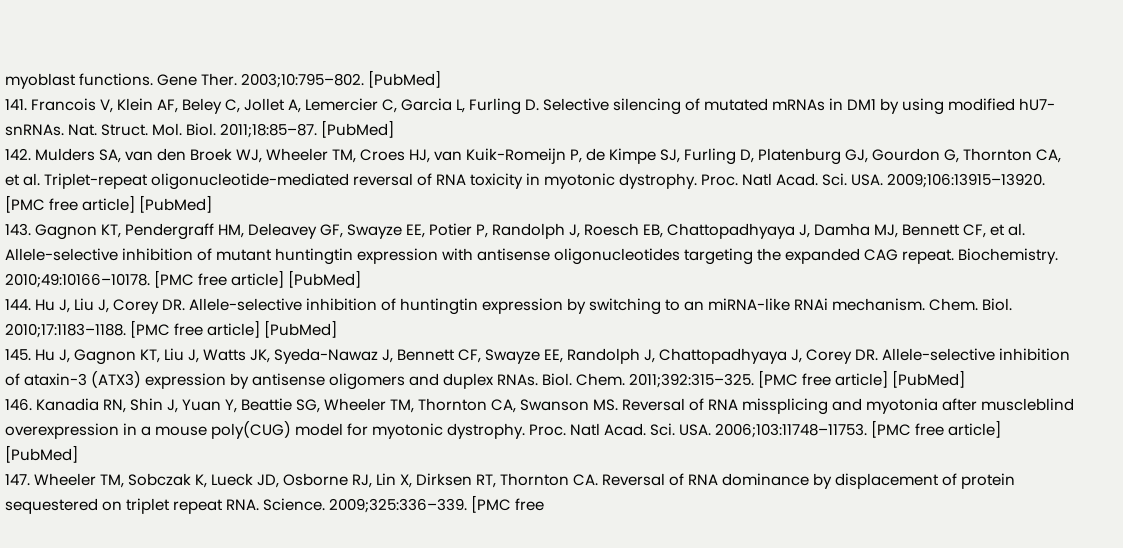myoblast functions. Gene Ther. 2003;10:795–802. [PubMed]
141. Francois V, Klein AF, Beley C, Jollet A, Lemercier C, Garcia L, Furling D. Selective silencing of mutated mRNAs in DM1 by using modified hU7-snRNAs. Nat. Struct. Mol. Biol. 2011;18:85–87. [PubMed]
142. Mulders SA, van den Broek WJ, Wheeler TM, Croes HJ, van Kuik-Romeijn P, de Kimpe SJ, Furling D, Platenburg GJ, Gourdon G, Thornton CA, et al. Triplet-repeat oligonucleotide-mediated reversal of RNA toxicity in myotonic dystrophy. Proc. Natl Acad. Sci. USA. 2009;106:13915–13920. [PMC free article] [PubMed]
143. Gagnon KT, Pendergraff HM, Deleavey GF, Swayze EE, Potier P, Randolph J, Roesch EB, Chattopadhyaya J, Damha MJ, Bennett CF, et al. Allele-selective inhibition of mutant huntingtin expression with antisense oligonucleotides targeting the expanded CAG repeat. Biochemistry. 2010;49:10166–10178. [PMC free article] [PubMed]
144. Hu J, Liu J, Corey DR. Allele-selective inhibition of huntingtin expression by switching to an miRNA-like RNAi mechanism. Chem. Biol. 2010;17:1183–1188. [PMC free article] [PubMed]
145. Hu J, Gagnon KT, Liu J, Watts JK, Syeda-Nawaz J, Bennett CF, Swayze EE, Randolph J, Chattopadhyaya J, Corey DR. Allele-selective inhibition of ataxin-3 (ATX3) expression by antisense oligomers and duplex RNAs. Biol. Chem. 2011;392:315–325. [PMC free article] [PubMed]
146. Kanadia RN, Shin J, Yuan Y, Beattie SG, Wheeler TM, Thornton CA, Swanson MS. Reversal of RNA missplicing and myotonia after muscleblind overexpression in a mouse poly(CUG) model for myotonic dystrophy. Proc. Natl Acad. Sci. USA. 2006;103:11748–11753. [PMC free article] [PubMed]
147. Wheeler TM, Sobczak K, Lueck JD, Osborne RJ, Lin X, Dirksen RT, Thornton CA. Reversal of RNA dominance by displacement of protein sequestered on triplet repeat RNA. Science. 2009;325:336–339. [PMC free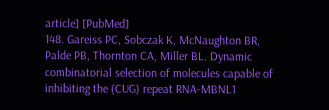article] [PubMed]
148. Gareiss PC, Sobczak K, McNaughton BR, Palde PB, Thornton CA, Miller BL. Dynamic combinatorial selection of molecules capable of inhibiting the (CUG) repeat RNA-MBNL1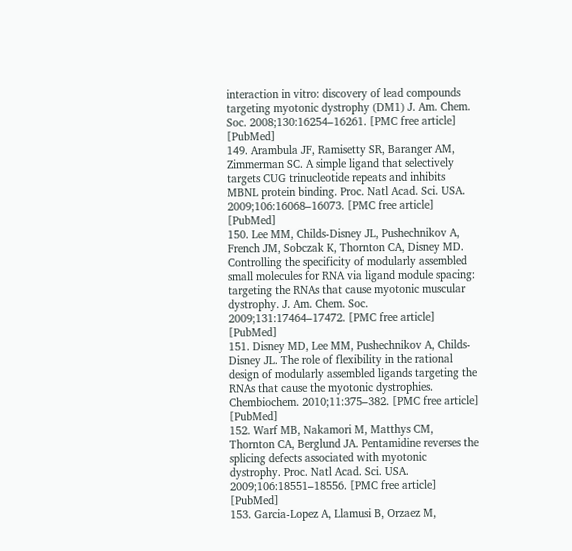interaction in vitro: discovery of lead compounds targeting myotonic dystrophy (DM1) J. Am. Chem. Soc. 2008;130:16254–16261. [PMC free article] [PubMed]
149. Arambula JF, Ramisetty SR, Baranger AM, Zimmerman SC. A simple ligand that selectively targets CUG trinucleotide repeats and inhibits MBNL protein binding. Proc. Natl Acad. Sci. USA. 2009;106:16068–16073. [PMC free article] [PubMed]
150. Lee MM, Childs-Disney JL, Pushechnikov A, French JM, Sobczak K, Thornton CA, Disney MD. Controlling the specificity of modularly assembled small molecules for RNA via ligand module spacing: targeting the RNAs that cause myotonic muscular dystrophy. J. Am. Chem. Soc. 2009;131:17464–17472. [PMC free article] [PubMed]
151. Disney MD, Lee MM, Pushechnikov A, Childs-Disney JL. The role of flexibility in the rational design of modularly assembled ligands targeting the RNAs that cause the myotonic dystrophies. Chembiochem. 2010;11:375–382. [PMC free article] [PubMed]
152. Warf MB, Nakamori M, Matthys CM, Thornton CA, Berglund JA. Pentamidine reverses the splicing defects associated with myotonic dystrophy. Proc. Natl Acad. Sci. USA. 2009;106:18551–18556. [PMC free article] [PubMed]
153. Garcia-Lopez A, Llamusi B, Orzaez M,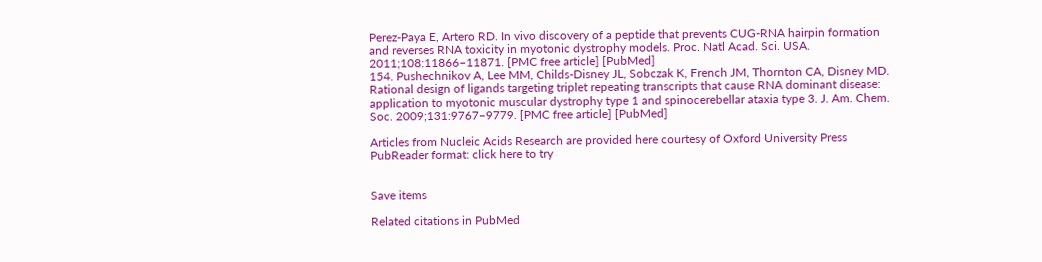Perez-Paya E, Artero RD. In vivo discovery of a peptide that prevents CUG-RNA hairpin formation and reverses RNA toxicity in myotonic dystrophy models. Proc. Natl Acad. Sci. USA. 2011;108:11866–11871. [PMC free article] [PubMed]
154. Pushechnikov A, Lee MM, Childs-Disney JL, Sobczak K, French JM, Thornton CA, Disney MD. Rational design of ligands targeting triplet repeating transcripts that cause RNA dominant disease: application to myotonic muscular dystrophy type 1 and spinocerebellar ataxia type 3. J. Am. Chem. Soc. 2009;131:9767–9779. [PMC free article] [PubMed]

Articles from Nucleic Acids Research are provided here courtesy of Oxford University Press
PubReader format: click here to try


Save items

Related citations in PubMed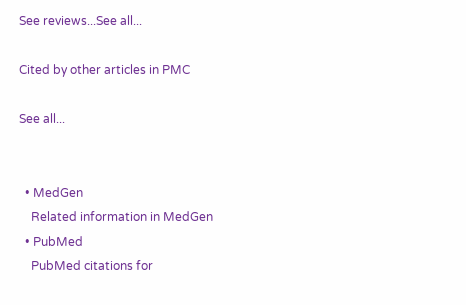See reviews...See all...

Cited by other articles in PMC

See all...


  • MedGen
    Related information in MedGen
  • PubMed
    PubMed citations for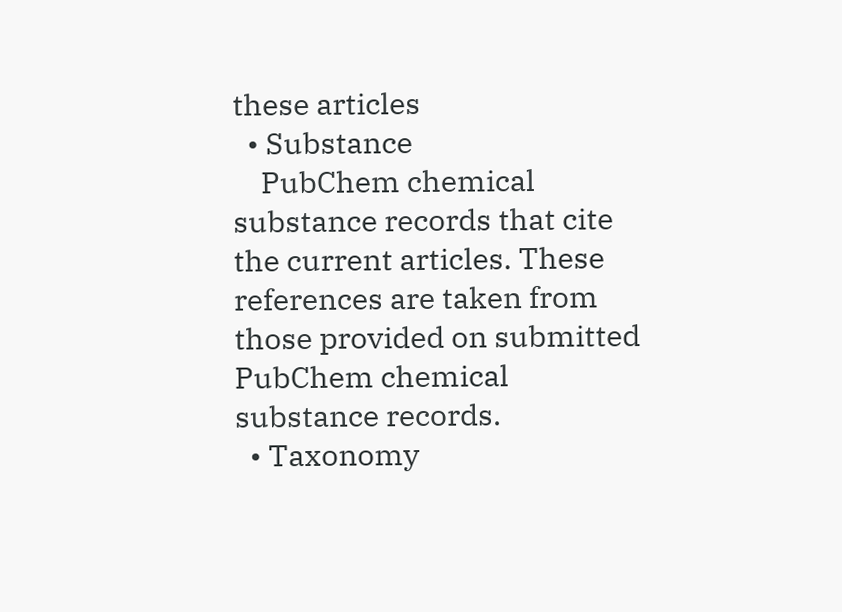these articles
  • Substance
    PubChem chemical substance records that cite the current articles. These references are taken from those provided on submitted PubChem chemical substance records.
  • Taxonomy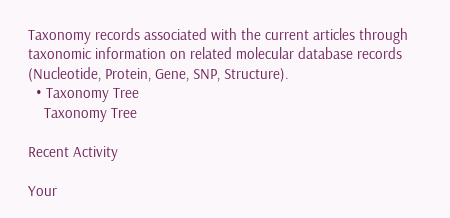Taxonomy records associated with the current articles through taxonomic information on related molecular database records (Nucleotide, Protein, Gene, SNP, Structure).
  • Taxonomy Tree
    Taxonomy Tree

Recent Activity

Your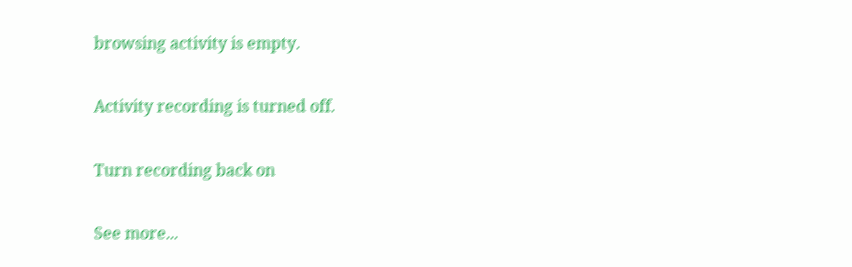browsing activity is empty.

Activity recording is turned off.

Turn recording back on

See more...